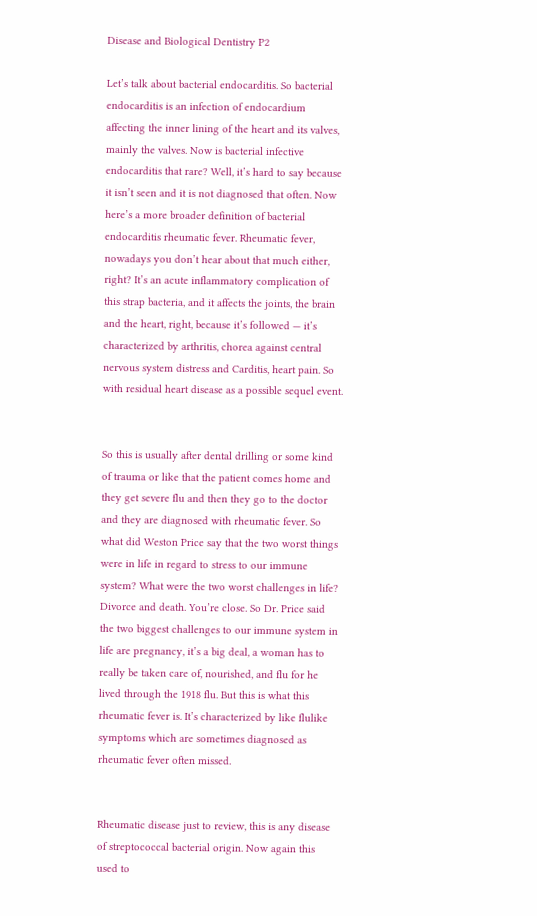Disease and Biological Dentistry P2

Let’s talk about bacterial endocarditis. So bacterial endocarditis is an infection of endocardium affecting the inner lining of the heart and its valves, mainly the valves. Now is bacterial infective endocarditis that rare? Well, it’s hard to say because it isn’t seen and it is not diagnosed that often. Now here’s a more broader definition of bacterial endocarditis rheumatic fever. Rheumatic fever, nowadays you don’t hear about that much either, right? It’s an acute inflammatory complication of this strap bacteria, and it affects the joints, the brain and the heart, right, because it’s followed — it’s characterized by arthritis, chorea against central nervous system distress and Carditis, heart pain. So with residual heart disease as a possible sequel event.


So this is usually after dental drilling or some kind of trauma or like that the patient comes home and they get severe flu and then they go to the doctor and they are diagnosed with rheumatic fever. So what did Weston Price say that the two worst things were in life in regard to stress to our immune system? What were the two worst challenges in life? Divorce and death. You’re close. So Dr. Price said the two biggest challenges to our immune system in life are pregnancy, it’s a big deal, a woman has to really be taken care of, nourished, and flu for he lived through the 1918 flu. But this is what this rheumatic fever is. It’s characterized by like flulike symptoms which are sometimes diagnosed as rheumatic fever often missed.


Rheumatic disease just to review, this is any disease of streptococcal bacterial origin. Now again this used to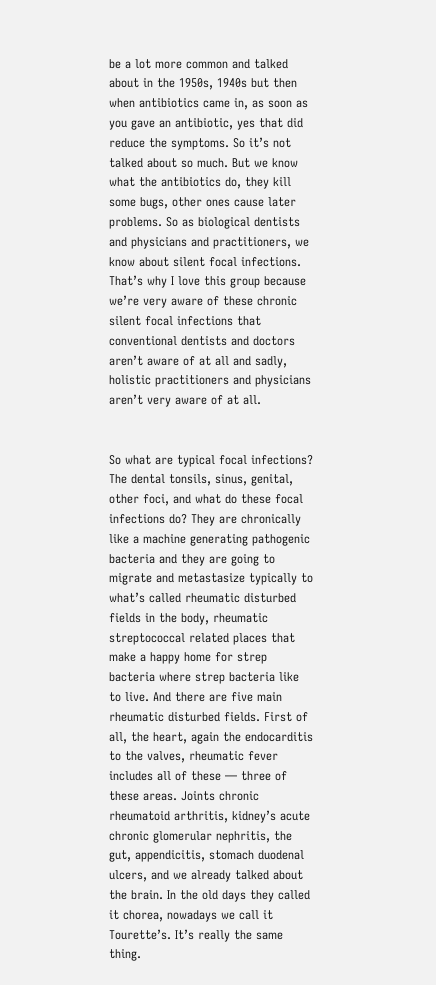be a lot more common and talked about in the 1950s, 1940s but then when antibiotics came in, as soon as you gave an antibiotic, yes that did reduce the symptoms. So it’s not talked about so much. But we know what the antibiotics do, they kill some bugs, other ones cause later problems. So as biological dentists and physicians and practitioners, we know about silent focal infections. That’s why I love this group because we’re very aware of these chronic silent focal infections that conventional dentists and doctors aren’t aware of at all and sadly, holistic practitioners and physicians aren’t very aware of at all.


So what are typical focal infections? The dental tonsils, sinus, genital, other foci, and what do these focal infections do? They are chronically like a machine generating pathogenic bacteria and they are going to migrate and metastasize typically to what’s called rheumatic disturbed fields in the body, rheumatic streptococcal related places that make a happy home for strep bacteria where strep bacteria like to live. And there are five main rheumatic disturbed fields. First of all, the heart, again the endocarditis to the valves, rheumatic fever includes all of these — three of these areas. Joints chronic rheumatoid arthritis, kidney’s acute chronic glomerular nephritis, the gut, appendicitis, stomach duodenal ulcers, and we already talked about the brain. In the old days they called it chorea, nowadays we call it Tourette’s. It’s really the same thing.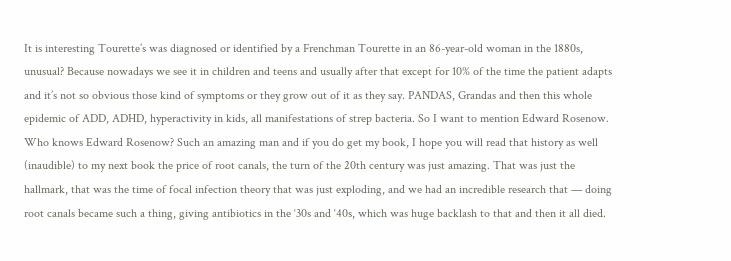It is interesting Tourette’s was diagnosed or identified by a Frenchman Tourette in an 86-year-old woman in the 1880s, unusual? Because nowadays we see it in children and teens and usually after that except for 10% of the time the patient adapts and it’s not so obvious those kind of symptoms or they grow out of it as they say. PANDAS, Grandas and then this whole epidemic of ADD, ADHD, hyperactivity in kids, all manifestations of strep bacteria. So I want to mention Edward Rosenow. Who knows Edward Rosenow? Such an amazing man and if you do get my book, I hope you will read that history as well (inaudible) to my next book the price of root canals, the turn of the 20th century was just amazing. That was just the hallmark, that was the time of focal infection theory that was just exploding, and we had an incredible research that — doing root canals became such a thing, giving antibiotics in the ‘30s and ‘40s, which was huge backlash to that and then it all died.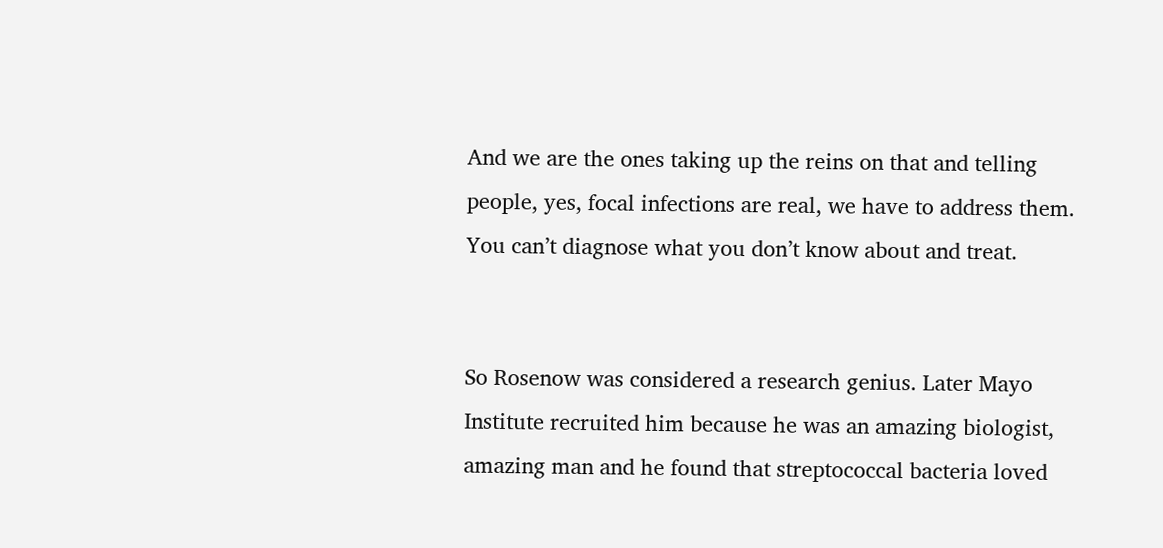And we are the ones taking up the reins on that and telling people, yes, focal infections are real, we have to address them. You can’t diagnose what you don’t know about and treat.


So Rosenow was considered a research genius. Later Mayo Institute recruited him because he was an amazing biologist, amazing man and he found that streptococcal bacteria loved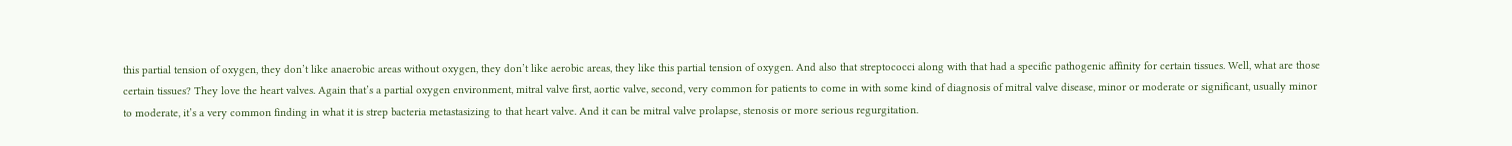this partial tension of oxygen, they don’t like anaerobic areas without oxygen, they don’t like aerobic areas, they like this partial tension of oxygen. And also that streptococci along with that had a specific pathogenic affinity for certain tissues. Well, what are those certain tissues? They love the heart valves. Again that’s a partial oxygen environment, mitral valve first, aortic valve, second, very common for patients to come in with some kind of diagnosis of mitral valve disease, minor or moderate or significant, usually minor to moderate, it’s a very common finding in what it is strep bacteria metastasizing to that heart valve. And it can be mitral valve prolapse, stenosis or more serious regurgitation.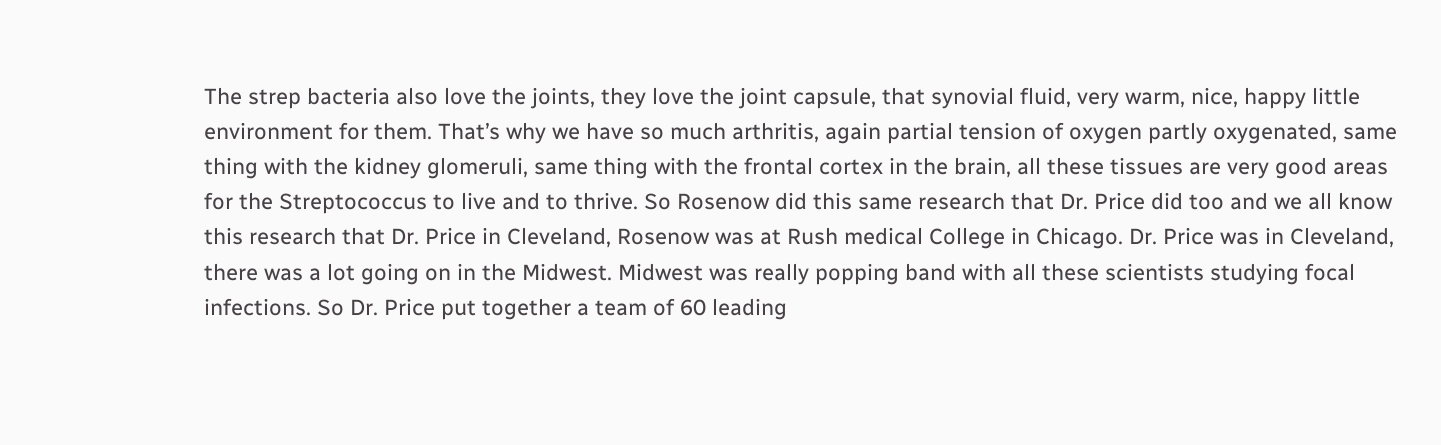The strep bacteria also love the joints, they love the joint capsule, that synovial fluid, very warm, nice, happy little environment for them. That’s why we have so much arthritis, again partial tension of oxygen partly oxygenated, same thing with the kidney glomeruli, same thing with the frontal cortex in the brain, all these tissues are very good areas for the Streptococcus to live and to thrive. So Rosenow did this same research that Dr. Price did too and we all know this research that Dr. Price in Cleveland, Rosenow was at Rush medical College in Chicago. Dr. Price was in Cleveland, there was a lot going on in the Midwest. Midwest was really popping band with all these scientists studying focal infections. So Dr. Price put together a team of 60 leading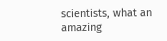scientists, what an amazing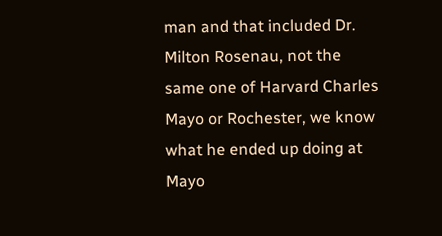man and that included Dr. Milton Rosenau, not the same one of Harvard Charles Mayo or Rochester, we know what he ended up doing at Mayo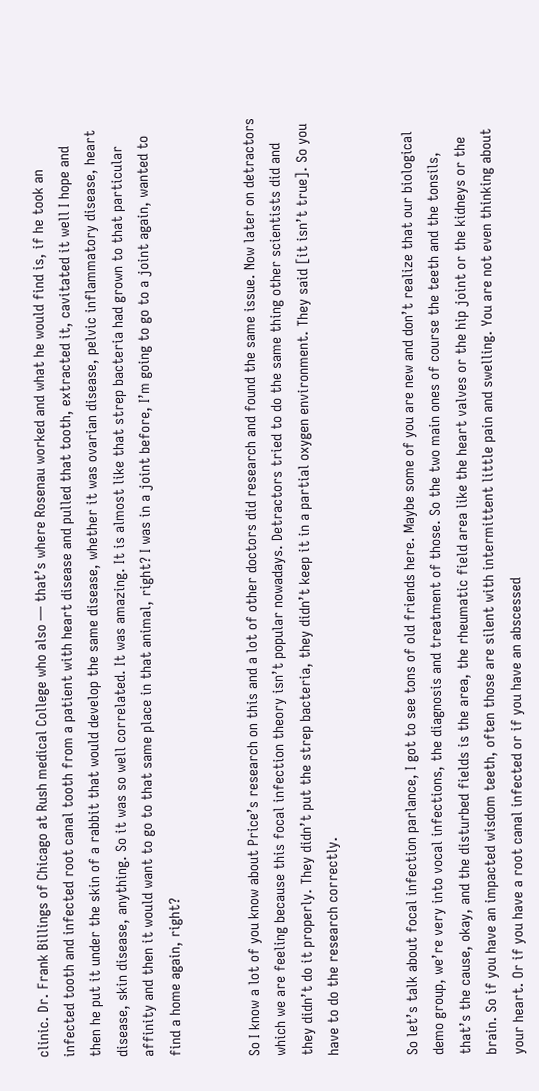clinic. Dr. Frank Billings of Chicago at Rush medical College who also — that’s where Rosenau worked and what he would find is, if he took an infected tooth and infected root canal tooth from a patient with heart disease and pulled that tooth, extracted it, cavitated it well I hope and then he put it under the skin of a rabbit that would develop the same disease, whether it was ovarian disease, pelvic inflammatory disease, heart disease, skin disease, anything. So it was so well correlated. It was amazing. It is almost like that strep bacteria had grown to that particular affinity and then it would want to go to that same place in that animal, right? I was in a joint before, I’m going to go to a joint again, wanted to find a home again, right?


So I know a lot of you know about Price’s research on this and a lot of other doctors did research and found the same issue. Now later on detractors which we are feeling because this focal infection theory isn’t popular nowadays. Detractors tried to do the same thing other scientists did and they didn’t do it properly. They didn’t put the strep bacteria, they didn’t keep it in a partial oxygen environment. They said [it isn’t true]. So you have to do the research correctly.


So let’s talk about focal infection parlance, I got to see tons of old friends here. Maybe some of you are new and don’t realize that our biological demo group, we’re very into vocal infections, the diagnosis and treatment of those. So the two main ones of course the teeth and the tonsils, that’s the cause, okay, and the disturbed fields is the area, the rheumatic field area like the heart valves or the hip joint or the kidneys or the brain. So if you have an impacted wisdom teeth, often those are silent with intermittent little pain and swelling. You are not even thinking about your heart. Or if you have a root canal infected or if you have an abscessed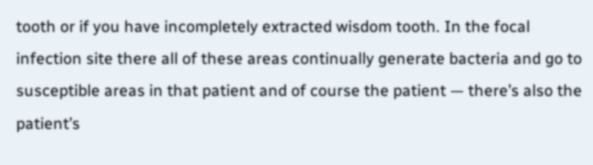tooth or if you have incompletely extracted wisdom tooth. In the focal infection site there all of these areas continually generate bacteria and go to susceptible areas in that patient and of course the patient — there’s also the patient’s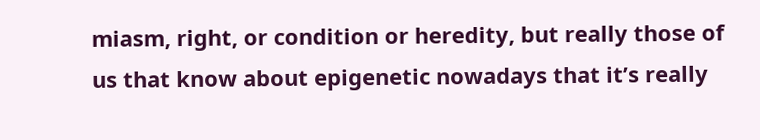miasm, right, or condition or heredity, but really those of us that know about epigenetic nowadays that it’s really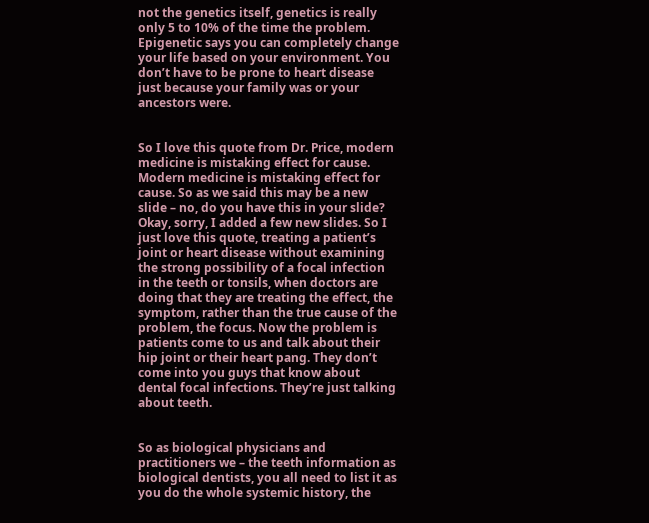not the genetics itself, genetics is really only 5 to 10% of the time the problem. Epigenetic says you can completely change your life based on your environment. You don’t have to be prone to heart disease just because your family was or your ancestors were.


So I love this quote from Dr. Price, modern medicine is mistaking effect for cause. Modern medicine is mistaking effect for cause. So as we said this may be a new slide – no, do you have this in your slide? Okay, sorry, I added a few new slides. So I just love this quote, treating a patient’s joint or heart disease without examining the strong possibility of a focal infection in the teeth or tonsils, when doctors are doing that they are treating the effect, the symptom, rather than the true cause of the problem, the focus. Now the problem is patients come to us and talk about their hip joint or their heart pang. They don’t come into you guys that know about dental focal infections. They’re just talking about teeth.


So as biological physicians and practitioners we – the teeth information as biological dentists, you all need to list it as you do the whole systemic history, the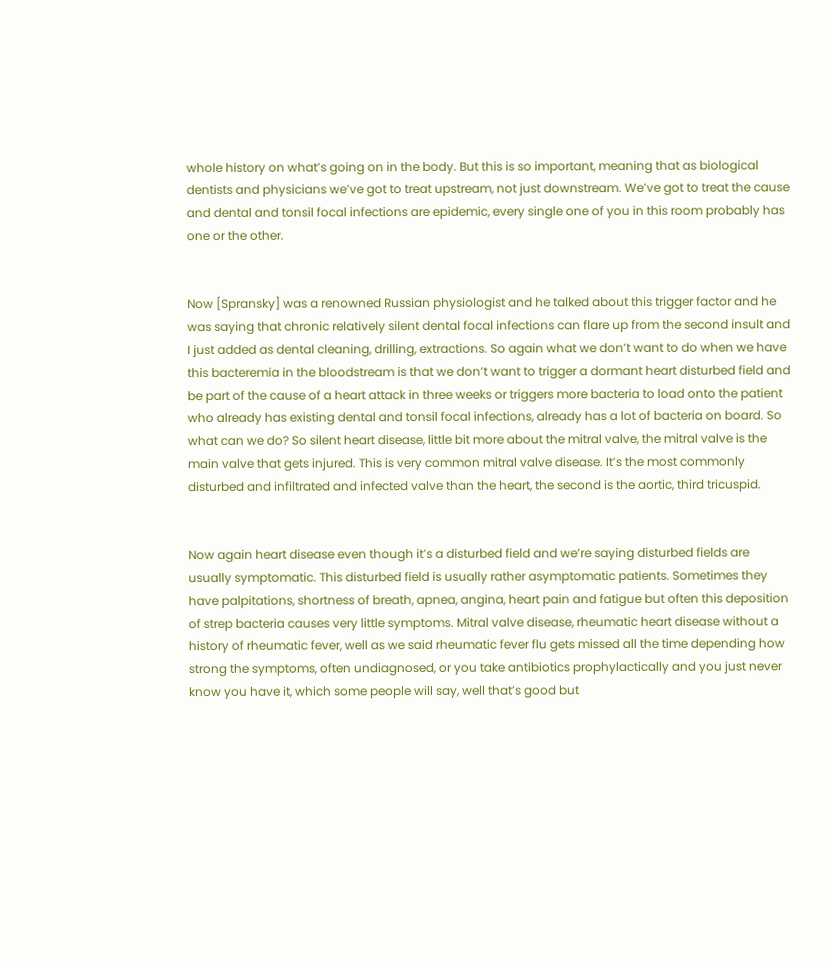whole history on what’s going on in the body. But this is so important, meaning that as biological dentists and physicians we’ve got to treat upstream, not just downstream. We’ve got to treat the cause and dental and tonsil focal infections are epidemic, every single one of you in this room probably has one or the other.


Now [Spransky] was a renowned Russian physiologist and he talked about this trigger factor and he was saying that chronic relatively silent dental focal infections can flare up from the second insult and I just added as dental cleaning, drilling, extractions. So again what we don’t want to do when we have this bacteremia in the bloodstream is that we don’t want to trigger a dormant heart disturbed field and be part of the cause of a heart attack in three weeks or triggers more bacteria to load onto the patient who already has existing dental and tonsil focal infections, already has a lot of bacteria on board. So what can we do? So silent heart disease, little bit more about the mitral valve, the mitral valve is the main valve that gets injured. This is very common mitral valve disease. It’s the most commonly disturbed and infiltrated and infected valve than the heart, the second is the aortic, third tricuspid.


Now again heart disease even though it’s a disturbed field and we’re saying disturbed fields are usually symptomatic. This disturbed field is usually rather asymptomatic patients. Sometimes they have palpitations, shortness of breath, apnea, angina, heart pain and fatigue but often this deposition of strep bacteria causes very little symptoms. Mitral valve disease, rheumatic heart disease without a history of rheumatic fever, well as we said rheumatic fever flu gets missed all the time depending how strong the symptoms, often undiagnosed, or you take antibiotics prophylactically and you just never know you have it, which some people will say, well that’s good but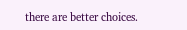there are better choices.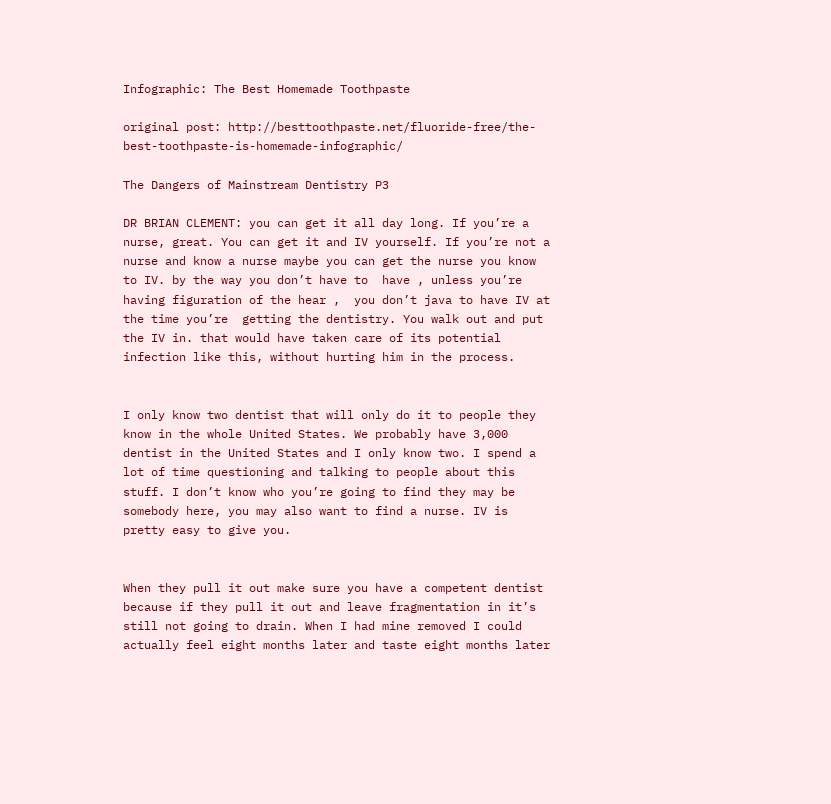Infographic: The Best Homemade Toothpaste

original post: http://besttoothpaste.net/fluoride-free/the-best-toothpaste-is-homemade-infographic/

The Dangers of Mainstream Dentistry P3

DR BRIAN CLEMENT: you can get it all day long. If you’re a nurse, great. You can get it and IV yourself. If you’re not a nurse and know a nurse maybe you can get the nurse you know to IV. by the way you don’t have to  have , unless you’re having figuration of the hear ,  you don’t java to have IV at the time you’re  getting the dentistry. You walk out and put the IV in. that would have taken care of its potential infection like this, without hurting him in the process.


I only know two dentist that will only do it to people they know in the whole United States. We probably have 3,000 dentist in the United States and I only know two. I spend a lot of time questioning and talking to people about this stuff. I don’t know who you’re going to find they may be somebody here, you may also want to find a nurse. IV is pretty easy to give you.


When they pull it out make sure you have a competent dentist because if they pull it out and leave fragmentation in it’s still not going to drain. When I had mine removed I could actually feel eight months later and taste eight months later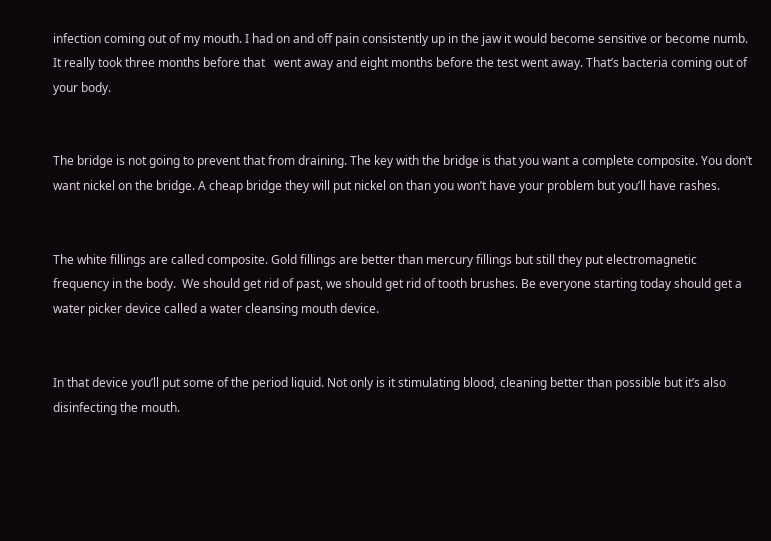infection coming out of my mouth. I had on and off pain consistently up in the jaw it would become sensitive or become numb.  It really took three months before that   went away and eight months before the test went away. That’s bacteria coming out of your body.


The bridge is not going to prevent that from draining. The key with the bridge is that you want a complete composite. You don’t want nickel on the bridge. A cheap bridge they will put nickel on than you won’t have your problem but you’ll have rashes.


The white fillings are called composite. Gold fillings are better than mercury fillings but still they put electromagnetic frequency in the body.  We should get rid of past, we should get rid of tooth brushes. Be everyone starting today should get a water picker device called a water cleansing mouth device.


In that device you’ll put some of the period liquid. Not only is it stimulating blood, cleaning better than possible but it’s also disinfecting the mouth.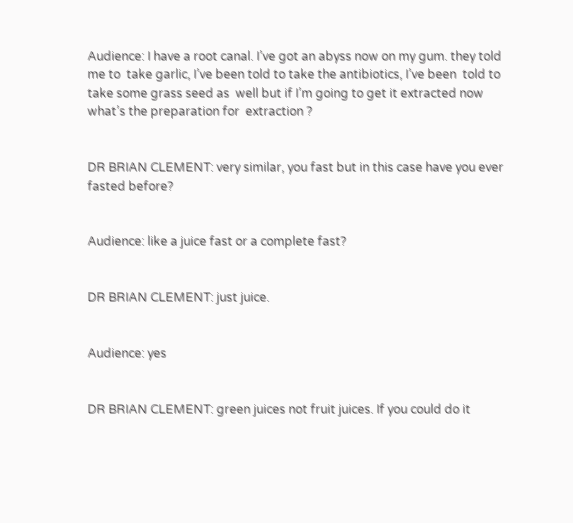Audience: I have a root canal. I’ve got an abyss now on my gum. they told me to  take garlic, I’ve been told to take the antibiotics, I’ve been  told to take some grass seed as  well but if I’m going to get it extracted now what’s the preparation for  extraction ?


DR BRIAN CLEMENT: very similar, you fast but in this case have you ever fasted before?


Audience: like a juice fast or a complete fast?


DR BRIAN CLEMENT: just juice.


Audience: yes


DR BRIAN CLEMENT: green juices not fruit juices. If you could do it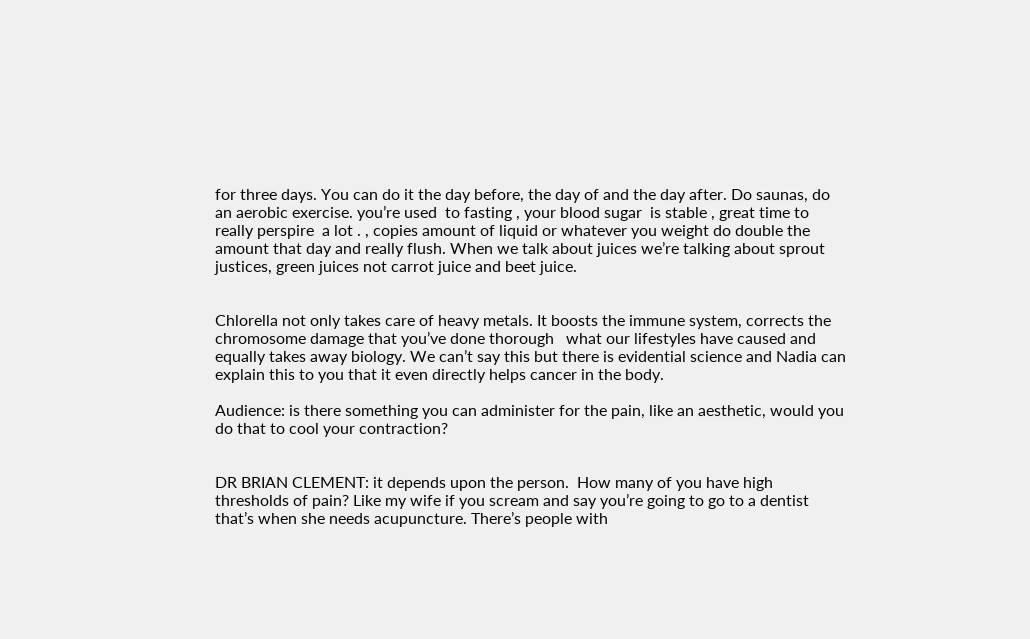for three days. You can do it the day before, the day of and the day after. Do saunas, do an aerobic exercise. you’re used  to fasting , your blood sugar  is stable , great time to  really perspire  a lot . , copies amount of liquid or whatever you weight do double the amount that day and really flush. When we talk about juices we’re talking about sprout justices, green juices not carrot juice and beet juice.


Chlorella not only takes care of heavy metals. It boosts the immune system, corrects the chromosome damage that you’ve done thorough   what our lifestyles have caused and equally takes away biology. We can’t say this but there is evidential science and Nadia can explain this to you that it even directly helps cancer in the body.

Audience: is there something you can administer for the pain, like an aesthetic, would you do that to cool your contraction?


DR BRIAN CLEMENT: it depends upon the person.  How many of you have high thresholds of pain? Like my wife if you scream and say you’re going to go to a dentist that’s when she needs acupuncture. There’s people with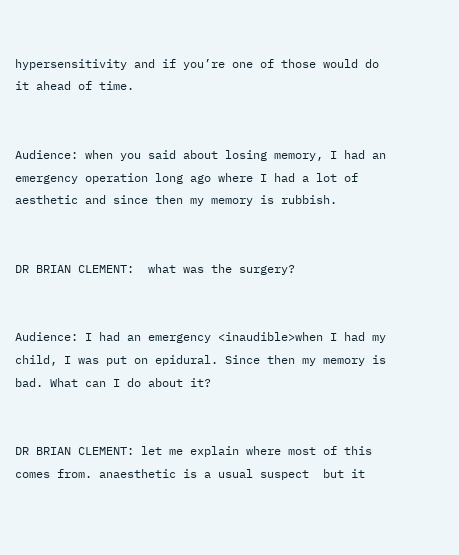hypersensitivity and if you’re one of those would do it ahead of time.


Audience: when you said about losing memory, I had an emergency operation long ago where I had a lot of aesthetic and since then my memory is rubbish.


DR BRIAN CLEMENT:  what was the surgery?


Audience: I had an emergency <inaudible>when I had my child, I was put on epidural. Since then my memory is bad. What can I do about it?


DR BRIAN CLEMENT: let me explain where most of this comes from. anaesthetic is a usual suspect  but it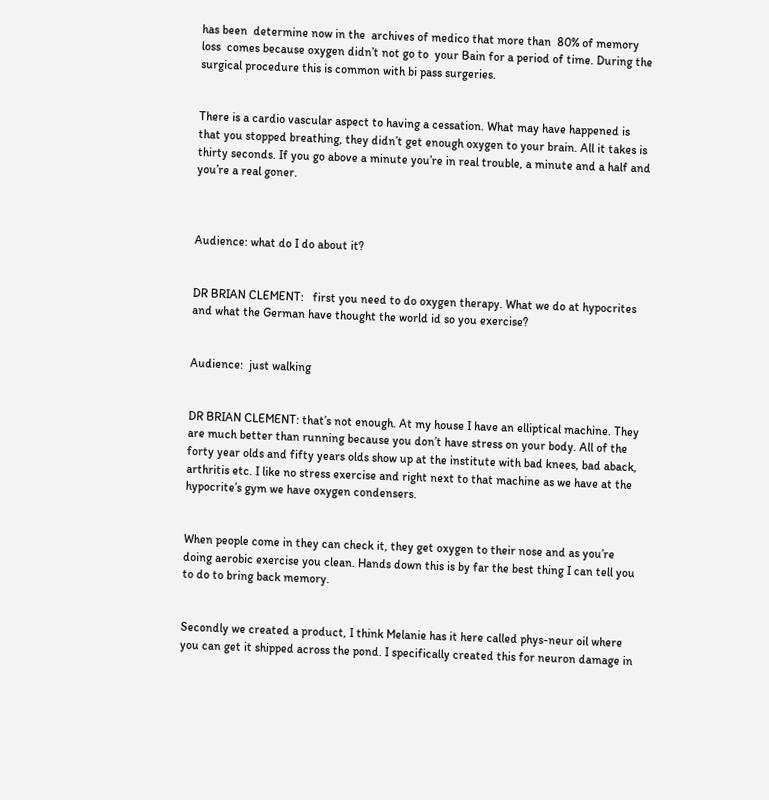has been  determine now in the  archives of medico that more than  80% of memory loss  comes because oxygen didn’t not go to  your Bain for a period of time. During the surgical procedure this is common with bi pass surgeries.


There is a cardio vascular aspect to having a cessation. What may have happened is that you stopped breathing, they didn’t get enough oxygen to your brain. All it takes is thirty seconds. If you go above a minute you’re in real trouble, a minute and a half and you’re a real goner.



Audience: what do I do about it?


DR BRIAN CLEMENT:   first you need to do oxygen therapy. What we do at hypocrites and what the German have thought the world id so you exercise?


Audience:  just walking


DR BRIAN CLEMENT: that’s not enough. At my house I have an elliptical machine. They are much better than running because you don’t have stress on your body. All of the forty year olds and fifty years olds show up at the institute with bad knees, bad aback, arthritis etc. I like no stress exercise and right next to that machine as we have at the hypocrite’s gym we have oxygen condensers.


When people come in they can check it, they get oxygen to their nose and as you’re doing aerobic exercise you clean. Hands down this is by far the best thing I can tell you to do to bring back memory.


Secondly we created a product, I think Melanie has it here called phys-neur oil where you can get it shipped across the pond. I specifically created this for neuron damage in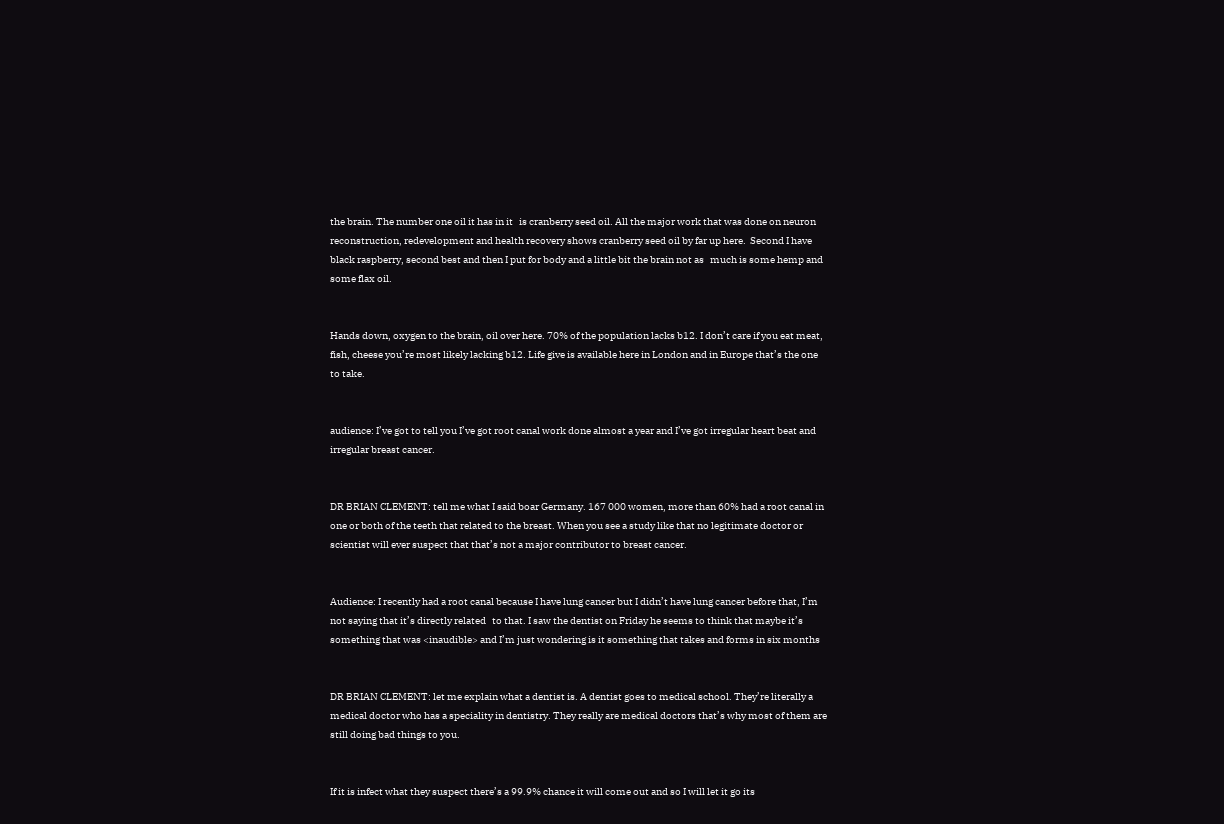the brain. The number one oil it has in it   is cranberry seed oil. All the major work that was done on neuron reconstruction, redevelopment and health recovery shows cranberry seed oil by far up here.  Second I have black raspberry, second best and then I put for body and a little bit the brain not as   much is some hemp and some flax oil.


Hands down, oxygen to the brain, oil over here. 70% of the population lacks b12. I don’t care if you eat meat, fish, cheese you’re most likely lacking b12. Life give is available here in London and in Europe that’s the one to take.


audience: I’ve got to tell you I’ve got root canal work done almost a year and I’ve got irregular heart beat and irregular breast cancer.


DR BRIAN CLEMENT: tell me what I said boar Germany. 167 000 women, more than 60% had a root canal in one or both of the teeth that related to the breast. When you see a study like that no legitimate doctor or scientist will ever suspect that that’s not a major contributor to breast cancer.


Audience: I recently had a root canal because I have lung cancer but I didn’t have lung cancer before that, I’m not saying that it’s directly related   to that. I saw the dentist on Friday he seems to think that maybe it’s something that was <inaudible> and I’m just wondering is it something that takes and forms in six months


DR BRIAN CLEMENT: let me explain what a dentist is. A dentist goes to medical school. They’re literally a medical doctor who has a speciality in dentistry. They really are medical doctors that’s why most of them are still doing bad things to you.


If it is infect what they suspect there’s a 99.9% chance it will come out and so I will let it go its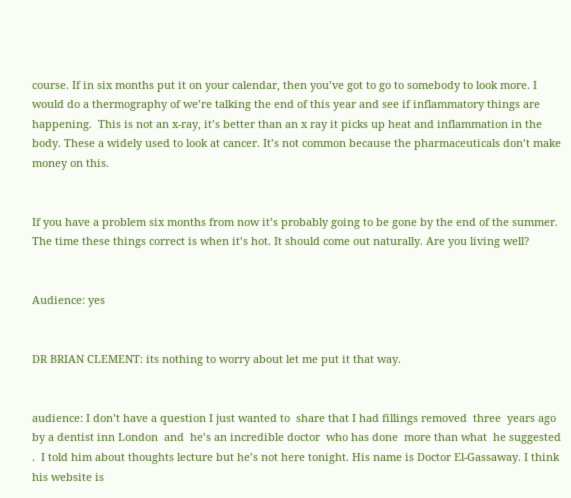course. If in six months put it on your calendar, then you’ve got to go to somebody to look more. I would do a thermography of we’re talking the end of this year and see if inflammatory things are happening.  This is not an x-ray, it’s better than an x ray it picks up heat and inflammation in the body. These a widely used to look at cancer. It’s not common because the pharmaceuticals don’t make money on this.


If you have a problem six months from now it’s probably going to be gone by the end of the summer. The time these things correct is when it’s hot. It should come out naturally. Are you living well?


Audience: yes


DR BRIAN CLEMENT: its nothing to worry about let me put it that way.


audience: I don’t have a question I just wanted to  share that I had fillings removed  three  years ago by a dentist inn London  and  he’s an incredible doctor  who has done  more than what  he suggested .  I told him about thoughts lecture but he’s not here tonight. His name is Doctor El-Gassaway. I think his website is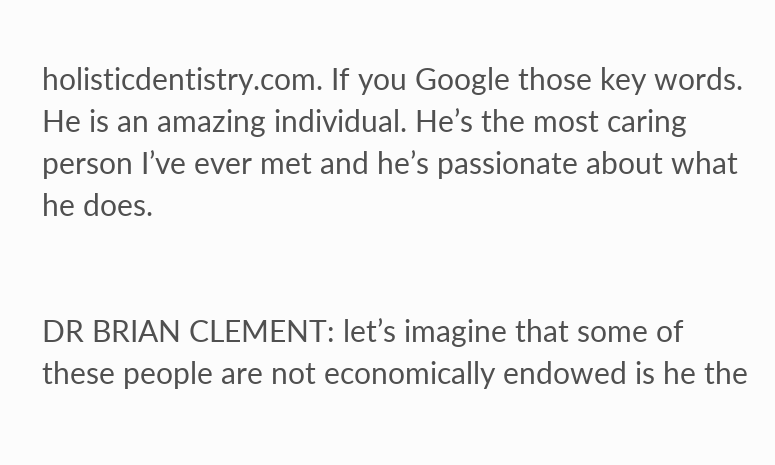holisticdentistry.com. If you Google those key words. He is an amazing individual. He’s the most caring person I’ve ever met and he’s passionate about what he does.


DR BRIAN CLEMENT: let’s imagine that some of these people are not economically endowed is he the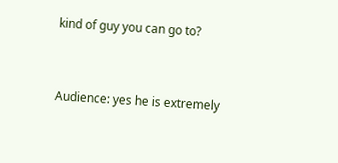kind of guy you can go to?


Audience: yes he is extremely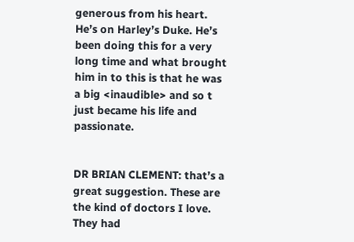generous from his heart. He’s on Harley’s Duke. He’s been doing this for a very long time and what brought him in to this is that he was a big <inaudible> and so t just became his life and passionate.


DR BRIAN CLEMENT: that’s a great suggestion. These are the kind of doctors I love. They had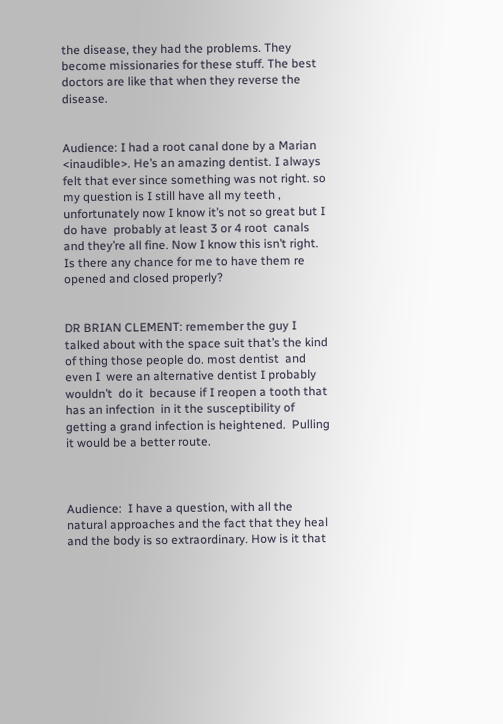the disease, they had the problems. They become missionaries for these stuff. The best doctors are like that when they reverse the disease.


Audience: I had a root canal done by a Marian <inaudible>. He’s an amazing dentist. I always felt that ever since something was not right. so my question is I still have all my teeth , unfortunately now I know it’s not so great but I do have  probably at least 3 or 4 root  canals and they’re all fine. Now I know this isn’t right. Is there any chance for me to have them re opened and closed properly?


DR BRIAN CLEMENT: remember the guy I talked about with the space suit that’s the kind of thing those people do. most dentist  and even I  were an alternative dentist I probably wouldn’t  do it  because if I reopen a tooth that  has an infection  in it the susceptibility of getting a grand infection is heightened.  Pulling it would be a better route.



Audience:  I have a question, with all the natural approaches and the fact that they heal and the body is so extraordinary. How is it that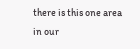there is this one area in our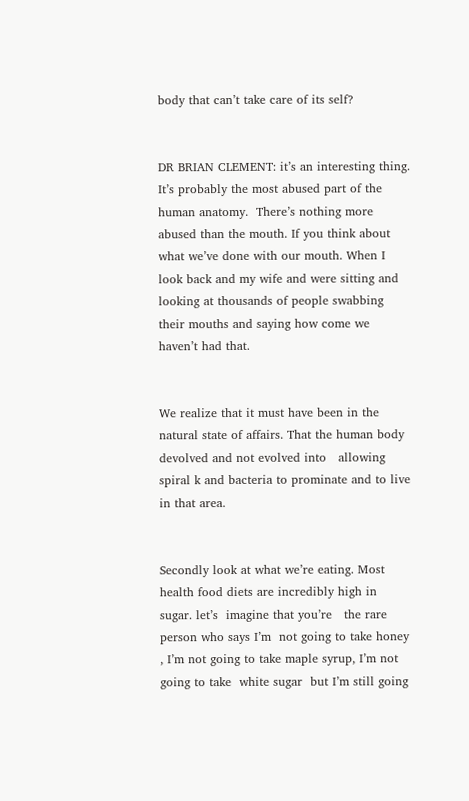body that can’t take care of its self?


DR BRIAN CLEMENT: it’s an interesting thing. It’s probably the most abused part of the human anatomy.  There’s nothing more abused than the mouth. If you think about what we’ve done with our mouth. When I look back and my wife and were sitting and looking at thousands of people swabbing their mouths and saying how come we haven’t had that.


We realize that it must have been in the natural state of affairs. That the human body devolved and not evolved into   allowing spiral k and bacteria to prominate and to live in that area.


Secondly look at what we’re eating. Most health food diets are incredibly high in sugar. let’s  imagine that you’re   the rare person who says I’m  not going to take honey , I’m not going to take maple syrup, I’m not going to take  white sugar  but I’m still going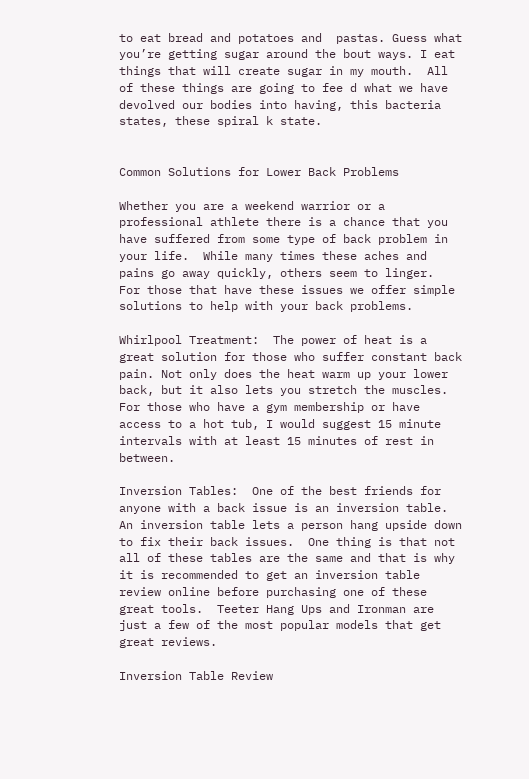to eat bread and potatoes and  pastas. Guess what you’re getting sugar around the bout ways. I eat things that will create sugar in my mouth.  All of these things are going to fee d what we have devolved our bodies into having, this bacteria states, these spiral k state.


Common Solutions for Lower Back Problems

Whether you are a weekend warrior or a professional athlete there is a chance that you have suffered from some type of back problem in your life.  While many times these aches and pains go away quickly, others seem to linger.  For those that have these issues we offer simple solutions to help with your back problems.

Whirlpool Treatment:  The power of heat is a great solution for those who suffer constant back pain. Not only does the heat warm up your lower back, but it also lets you stretch the muscles.  For those who have a gym membership or have access to a hot tub, I would suggest 15 minute intervals with at least 15 minutes of rest in between.

Inversion Tables:  One of the best friends for anyone with a back issue is an inversion table.  An inversion table lets a person hang upside down to fix their back issues.  One thing is that not all of these tables are the same and that is why it is recommended to get an inversion table review online before purchasing one of these great tools.  Teeter Hang Ups and Ironman are just a few of the most popular models that get great reviews.

Inversion Table Review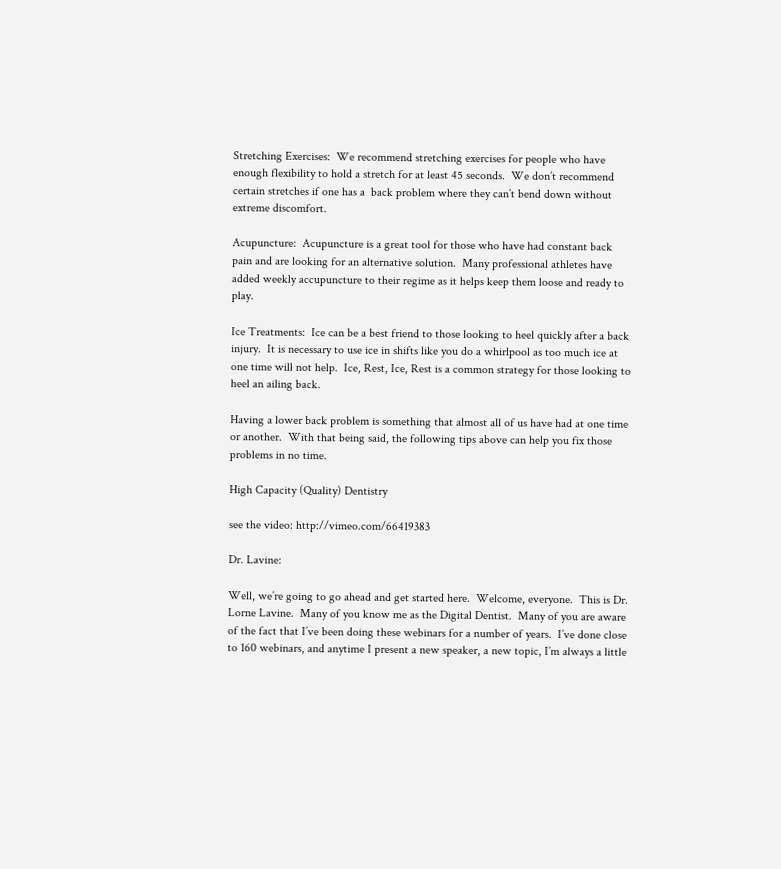Stretching Exercises:  We recommend stretching exercises for people who have enough flexibility to hold a stretch for at least 45 seconds.  We don’t recommend certain stretches if one has a  back problem where they can’t bend down without extreme discomfort.

Acupuncture:  Acupuncture is a great tool for those who have had constant back pain and are looking for an alternative solution.  Many professional athletes have added weekly accupuncture to their regime as it helps keep them loose and ready to play.

Ice Treatments:  Ice can be a best friend to those looking to heel quickly after a back injury.  It is necessary to use ice in shifts like you do a whirlpool as too much ice at one time will not help.  Ice, Rest, Ice, Rest is a common strategy for those looking to heel an ailing back.

Having a lower back problem is something that almost all of us have had at one time or another.  With that being said, the following tips above can help you fix those problems in no time.

High Capacity (Quality) Dentistry

see the video: http://vimeo.com/66419383

Dr. Lavine:

Well, we’re going to go ahead and get started here.  Welcome, everyone.  This is Dr. Lorne Lavine.  Many of you know me as the Digital Dentist.  Many of you are aware of the fact that I’ve been doing these webinars for a number of years.  I’ve done close to 160 webinars, and anytime I present a new speaker, a new topic, I’m always a little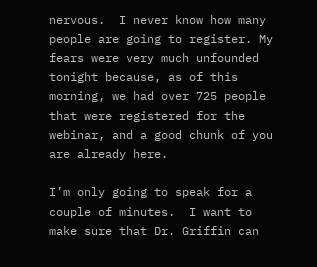nervous.  I never know how many people are going to register. My fears were very much unfounded tonight because, as of this morning, we had over 725 people that were registered for the webinar, and a good chunk of you are already here.

I’m only going to speak for a couple of minutes.  I want to make sure that Dr. Griffin can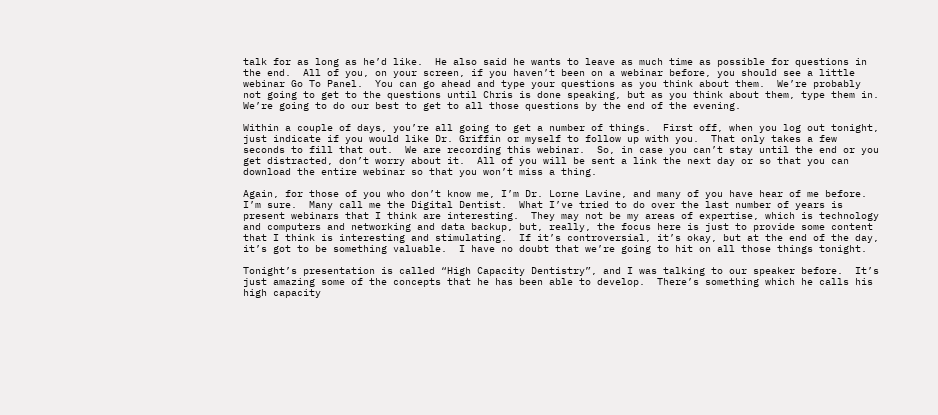talk for as long as he’d like.  He also said he wants to leave as much time as possible for questions in the end.  All of you, on your screen, if you haven’t been on a webinar before, you should see a little webinar Go To Panel.  You can go ahead and type your questions as you think about them.  We’re probably not going to get to the questions until Chris is done speaking, but as you think about them, type them in.  We’re going to do our best to get to all those questions by the end of the evening.

Within a couple of days, you’re all going to get a number of things.  First off, when you log out tonight, just indicate if you would like Dr. Griffin or myself to follow up with you.  That only takes a few seconds to fill that out.  We are recording this webinar.  So, in case you can’t stay until the end or you get distracted, don’t worry about it.  All of you will be sent a link the next day or so that you can download the entire webinar so that you won’t miss a thing.

Again, for those of you who don’t know me, I’m Dr. Lorne Lavine, and many of you have hear of me before.  I’m sure.  Many call me the Digital Dentist.  What I’ve tried to do over the last number of years is present webinars that I think are interesting.  They may not be my areas of expertise, which is technology and computers and networking and data backup, but, really, the focus here is just to provide some content that I think is interesting and stimulating.  If it’s controversial, it’s okay, but at the end of the day, it’s got to be something valuable.  I have no doubt that we’re going to hit on all those things tonight.

Tonight’s presentation is called “High Capacity Dentistry”, and I was talking to our speaker before.  It’s just amazing some of the concepts that he has been able to develop.  There’s something which he calls his high capacity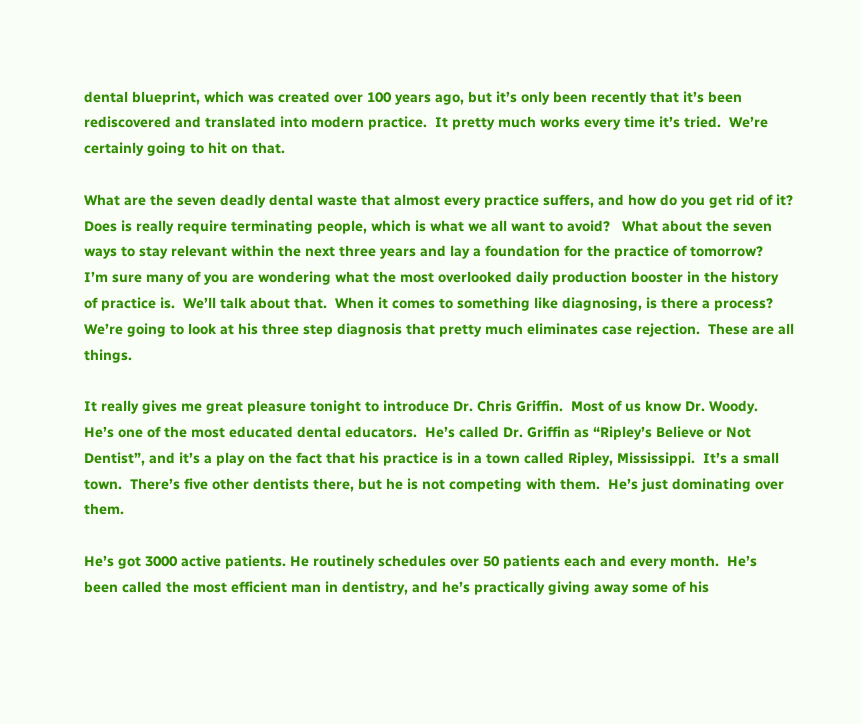dental blueprint, which was created over 100 years ago, but it’s only been recently that it’s been rediscovered and translated into modern practice.  It pretty much works every time it’s tried.  We’re certainly going to hit on that.

What are the seven deadly dental waste that almost every practice suffers, and how do you get rid of it?  Does is really require terminating people, which is what we all want to avoid?   What about the seven ways to stay relevant within the next three years and lay a foundation for the practice of tomorrow?  I’m sure many of you are wondering what the most overlooked daily production booster in the history of practice is.  We’ll talk about that.  When it comes to something like diagnosing, is there a process? We’re going to look at his three step diagnosis that pretty much eliminates case rejection.  These are all things.

It really gives me great pleasure tonight to introduce Dr. Chris Griffin.  Most of us know Dr. Woody.  He’s one of the most educated dental educators.  He’s called Dr. Griffin as “Ripley’s Believe or Not Dentist”, and it’s a play on the fact that his practice is in a town called Ripley, Mississippi.  It’s a small town.  There’s five other dentists there, but he is not competing with them.  He’s just dominating over them.

He’s got 3000 active patients. He routinely schedules over 50 patients each and every month.  He’s been called the most efficient man in dentistry, and he’s practically giving away some of his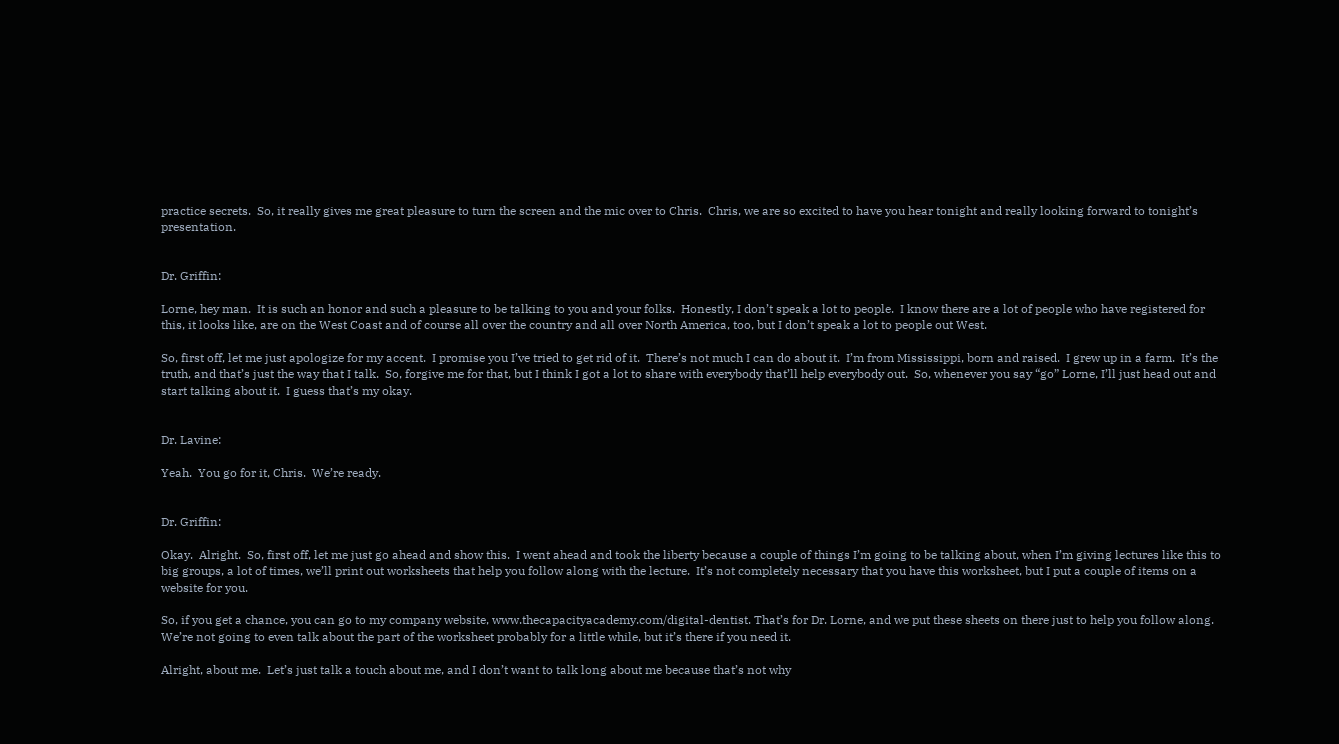practice secrets.  So, it really gives me great pleasure to turn the screen and the mic over to Chris.  Chris, we are so excited to have you hear tonight and really looking forward to tonight’s presentation.


Dr. Griffin:

Lorne, hey man.  It is such an honor and such a pleasure to be talking to you and your folks.  Honestly, I don’t speak a lot to people.  I know there are a lot of people who have registered for this, it looks like, are on the West Coast and of course all over the country and all over North America, too, but I don’t speak a lot to people out West.

So, first off, let me just apologize for my accent.  I promise you I’ve tried to get rid of it.  There’s not much I can do about it.  I’m from Mississippi, born and raised.  I grew up in a farm.  It’s the truth, and that’s just the way that I talk.  So, forgive me for that, but I think I got a lot to share with everybody that’ll help everybody out.  So, whenever you say “go” Lorne, I’ll just head out and start talking about it.  I guess that’s my okay.


Dr. Lavine:

Yeah.  You go for it, Chris.  We’re ready.


Dr. Griffin:

Okay.  Alright.  So, first off, let me just go ahead and show this.  I went ahead and took the liberty because a couple of things I’m going to be talking about, when I’m giving lectures like this to big groups, a lot of times, we’ll print out worksheets that help you follow along with the lecture.  It’s not completely necessary that you have this worksheet, but I put a couple of items on a website for you.

So, if you get a chance, you can go to my company website, www.thecapacityacademy.com/digital-dentist. That’s for Dr. Lorne, and we put these sheets on there just to help you follow along.  We’re not going to even talk about the part of the worksheet probably for a little while, but it’s there if you need it.

Alright, about me.  Let’s just talk a touch about me, and I don’t want to talk long about me because that’s not why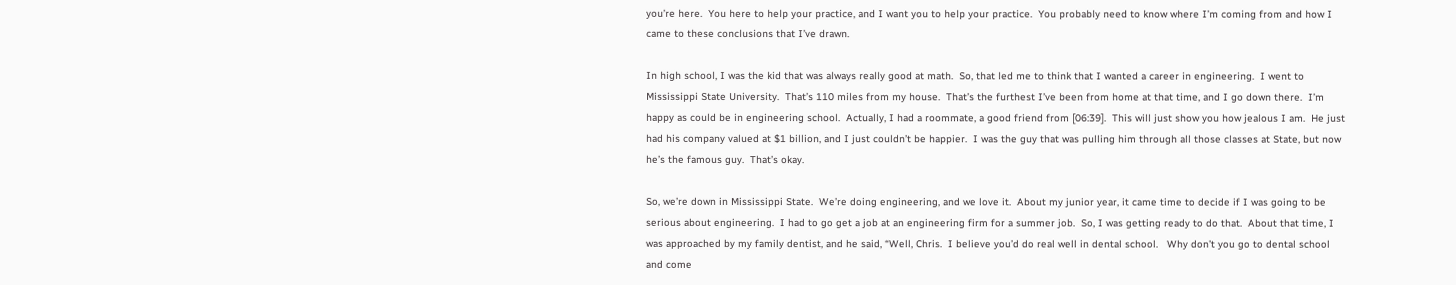you’re here.  You here to help your practice, and I want you to help your practice.  You probably need to know where I’m coming from and how I came to these conclusions that I’ve drawn.

In high school, I was the kid that was always really good at math.  So, that led me to think that I wanted a career in engineering.  I went to Mississippi State University.  That’s 110 miles from my house.  That’s the furthest I’ve been from home at that time, and I go down there.  I’m happy as could be in engineering school.  Actually, I had a roommate, a good friend from [06:39].  This will just show you how jealous I am.  He just had his company valued at $1 billion, and I just couldn’t be happier.  I was the guy that was pulling him through all those classes at State, but now he’s the famous guy.  That’s okay.

So, we’re down in Mississippi State.  We’re doing engineering, and we love it.  About my junior year, it came time to decide if I was going to be serious about engineering.  I had to go get a job at an engineering firm for a summer job.  So, I was getting ready to do that.  About that time, I was approached by my family dentist, and he said, “Well, Chris.  I believe you’d do real well in dental school.   Why don’t you go to dental school and come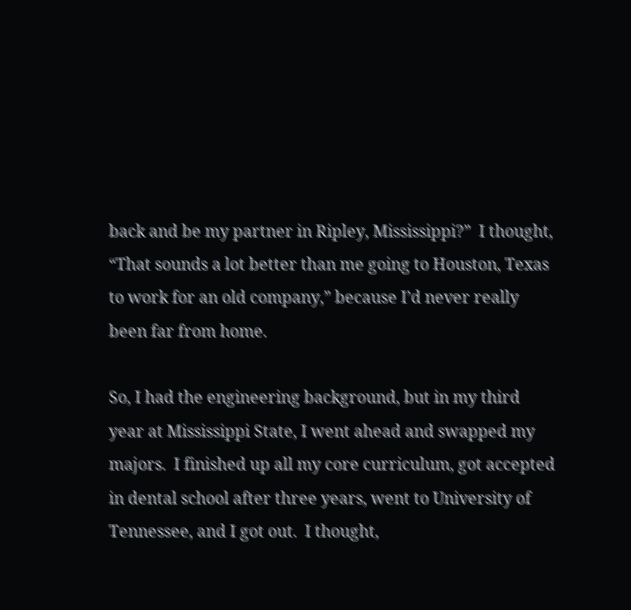back and be my partner in Ripley, Mississippi?”  I thought, “That sounds a lot better than me going to Houston, Texas to work for an old company,” because I’d never really been far from home.

So, I had the engineering background, but in my third year at Mississippi State, I went ahead and swapped my majors.  I finished up all my core curriculum, got accepted in dental school after three years, went to University of Tennessee, and I got out.  I thought,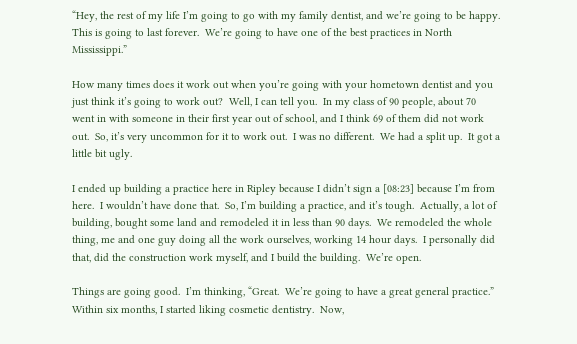“Hey, the rest of my life I’m going to go with my family dentist, and we’re going to be happy.  This is going to last forever.  We’re going to have one of the best practices in North Mississippi.”

How many times does it work out when you’re going with your hometown dentist and you just think it’s going to work out?  Well, I can tell you.  In my class of 90 people, about 70 went in with someone in their first year out of school, and I think 69 of them did not work out.  So, it’s very uncommon for it to work out.  I was no different.  We had a split up.  It got a little bit ugly.

I ended up building a practice here in Ripley because I didn’t sign a [08:23] because I’m from here.  I wouldn’t have done that.  So, I’m building a practice, and it’s tough.  Actually, a lot of building, bought some land and remodeled it in less than 90 days.  We remodeled the whole thing, me and one guy doing all the work ourselves, working 14 hour days.  I personally did that, did the construction work myself, and I build the building.  We’re open.

Things are going good.  I’m thinking, “Great.  We’re going to have a great general practice.”  Within six months, I started liking cosmetic dentistry.  Now,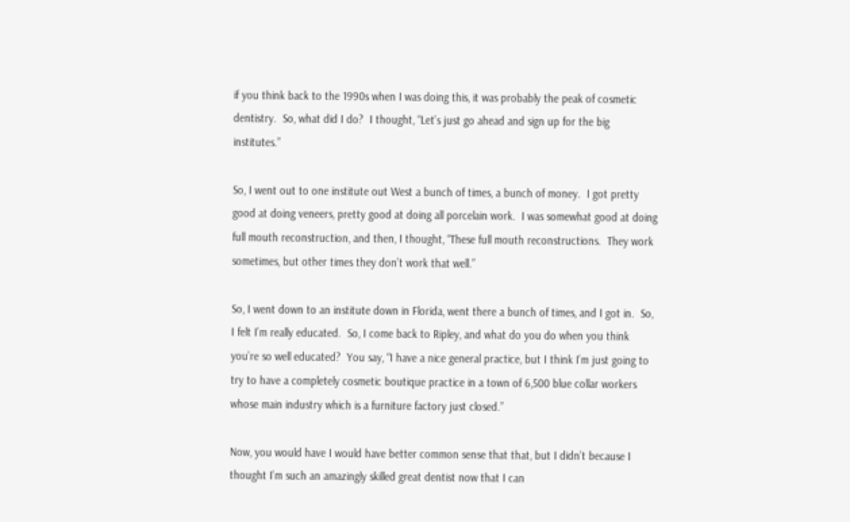if you think back to the 1990s when I was doing this, it was probably the peak of cosmetic dentistry.  So, what did I do?  I thought, “Let’s just go ahead and sign up for the big institutes.”

So, I went out to one institute out West a bunch of times, a bunch of money.  I got pretty good at doing veneers, pretty good at doing all porcelain work.  I was somewhat good at doing full mouth reconstruction, and then, I thought, “These full mouth reconstructions.  They work sometimes, but other times they don’t work that well.”

So, I went down to an institute down in Florida, went there a bunch of times, and I got in.  So, I felt I’m really educated.  So, I come back to Ripley, and what do you do when you think you’re so well educated?  You say, “I have a nice general practice, but I think I’m just going to try to have a completely cosmetic boutique practice in a town of 6,500 blue collar workers whose main industry which is a furniture factory just closed.”

Now, you would have I would have better common sense that that, but I didn’t because I thought I’m such an amazingly skilled great dentist now that I can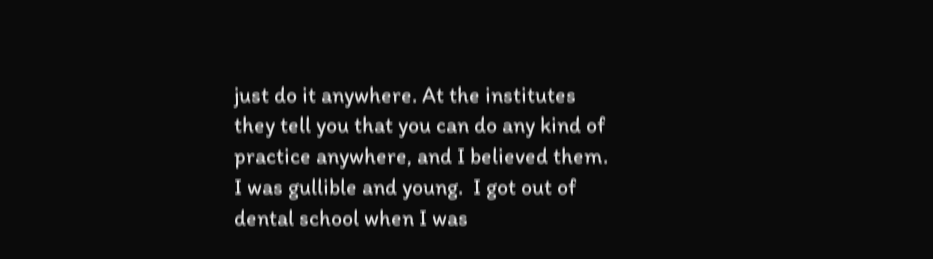just do it anywhere. At the institutes they tell you that you can do any kind of practice anywhere, and I believed them.  I was gullible and young.  I got out of dental school when I was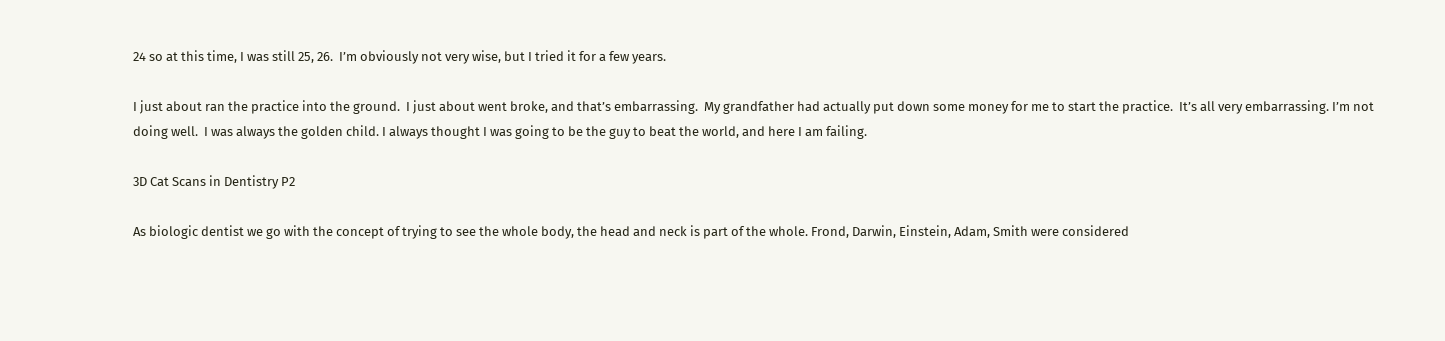24 so at this time, I was still 25, 26.  I’m obviously not very wise, but I tried it for a few years.

I just about ran the practice into the ground.  I just about went broke, and that’s embarrassing.  My grandfather had actually put down some money for me to start the practice.  It’s all very embarrassing. I’m not doing well.  I was always the golden child. I always thought I was going to be the guy to beat the world, and here I am failing.

3D Cat Scans in Dentistry P2

As biologic dentist we go with the concept of trying to see the whole body, the head and neck is part of the whole. Frond, Darwin, Einstein, Adam, Smith were considered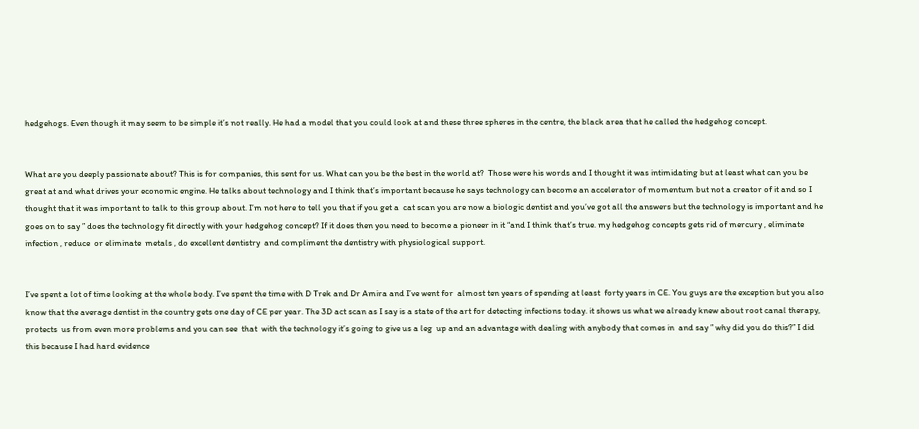hedgehogs. Even though it may seem to be simple it’s not really. He had a model that you could look at and these three spheres in the centre, the black area that he called the hedgehog concept.


What are you deeply passionate about? This is for companies, this sent for us. What can you be the best in the world at?  Those were his words and I thought it was intimidating but at least what can you be great at and what drives your economic engine. He talks about technology and I think that’s important because he says technology can become an accelerator of momentum but not a creator of it and so I thought that it was important to talk to this group about. I’m not here to tell you that if you get a  cat scan you are now a biologic dentist and you’ve got all the answers but the technology is important and he goes on to say ” does the technology fit directly with your hedgehog concept? If it does then you need to become a pioneer in it “and I think that’s true. my hedgehog concepts gets rid of mercury , eliminate infection , reduce  or eliminate  metals , do excellent dentistry  and compliment the dentistry with physiological support.


I’ve spent a lot of time looking at the whole body. I’ve spent the time with D Trek and Dr Amira and I’ve went for  almost ten years of spending at least  forty years in CE. You guys are the exception but you also know that the average dentist in the country gets one day of CE per year. The 3D act scan as I say is a state of the art for detecting infections today. it shows us what we already knew about root canal therapy, protects  us from even more problems and you can see  that  with the technology it’s going to give us a leg  up and an advantage with dealing with anybody that comes in  and say ” why did you do this?” I did this because I had hard evidence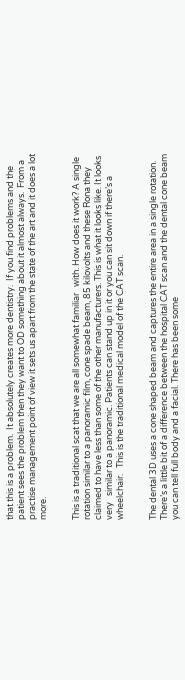that this is a problem.  It absolutely creates more dentistry.  If you find problems and the patient sees the problem then they want to OD something about it almost always.  From a practise management point of view it sets us apart from the state of the art and it does a lot more.


This is a traditional scat that we are all somewhat familiar   with. How does it work? A single rotation similar to a panoramic film, cone spade beam, 85 kilovolts and these Rona they claimed to have less than some of the other manufacturers. This is what it looks like. It looks very   similar to a panoramic. Patients can stand up in it or you can sit down if there’s a wheelchair.   This is the traditional medical model of the CAT scan.


The dental 3D uses a cone shaped beam and captures the entire area in a single rotation. There’s a little bit of a difference between the hospital CAT scan and the dental cone beam you can tell full body and a facial. There has been some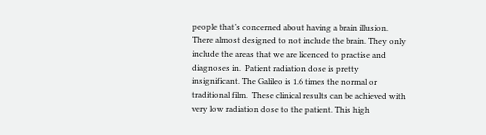people that’s concerned about having a brain illusion. There almost designed to not include the brain. They only include the areas that we are licenced to practise and diagnoses in.  Patient radiation dose is pretty insignificant. The Galileo is 1.6 times the normal or traditional film.  These clinical results can be achieved with very low radiation dose to the patient. This high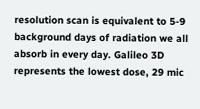resolution scan is equivalent to 5-9 background days of radiation we all absorb in every day. Galileo 3D represents the lowest dose, 29 mic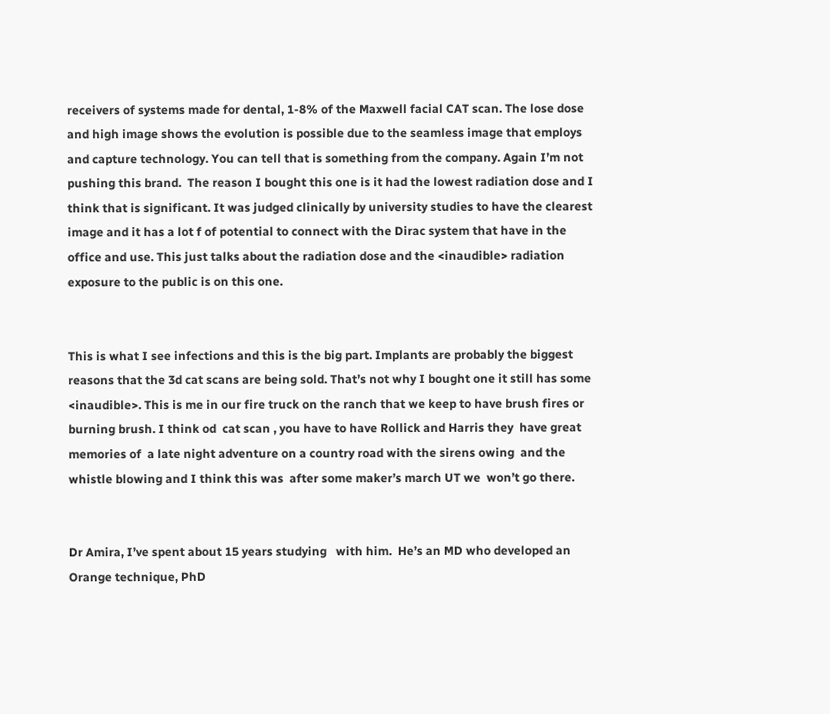receivers of systems made for dental, 1-8% of the Maxwell facial CAT scan. The lose dose and high image shows the evolution is possible due to the seamless image that employs and capture technology. You can tell that is something from the company. Again I’m not pushing this brand.  The reason I bought this one is it had the lowest radiation dose and I think that is significant. It was judged clinically by university studies to have the clearest image and it has a lot f of potential to connect with the Dirac system that have in the office and use. This just talks about the radiation dose and the <inaudible> radiation exposure to the public is on this one.


This is what I see infections and this is the big part. Implants are probably the biggest reasons that the 3d cat scans are being sold. That’s not why I bought one it still has some <inaudible>. This is me in our fire truck on the ranch that we keep to have brush fires or burning brush. I think od  cat scan , you have to have Rollick and Harris they  have great memories of  a late night adventure on a country road with the sirens owing  and the whistle blowing and I think this was  after some maker’s march UT we  won’t go there.


Dr Amira, I’ve spent about 15 years studying   with him.  He’s an MD who developed an Orange technique, PhD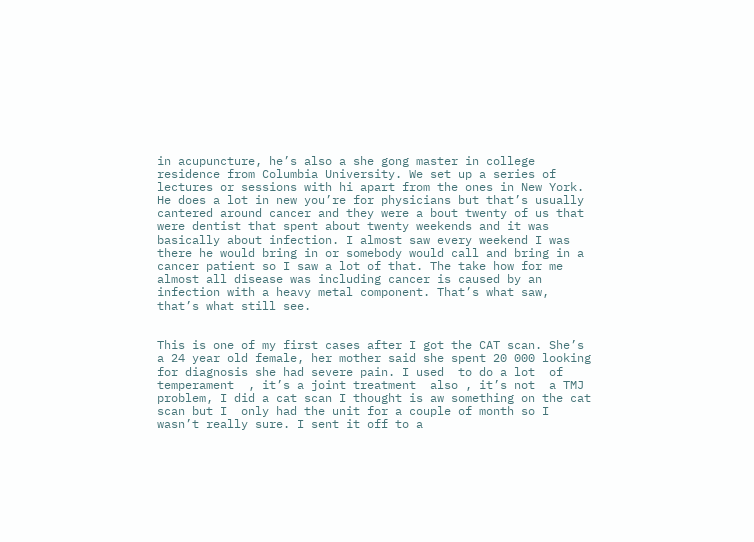in acupuncture, he’s also a she gong master in college residence from Columbia University. We set up a series of lectures or sessions with hi apart from the ones in New York. He does a lot in new you’re for physicians but that’s usually cantered around cancer and they were a bout twenty of us that were dentist that spent about twenty weekends and it was basically about infection. I almost saw every weekend I was there he would bring in or somebody would call and bring in a cancer patient so I saw a lot of that. The take how for me almost all disease was including cancer is caused by an infection with a heavy metal component. That’s what saw, that’s what still see.


This is one of my first cases after I got the CAT scan. She’s a 24 year old female, her mother said she spent 20 000 looking for diagnosis she had severe pain. I used  to do a lot  of temperament  , it’s a joint treatment  also , it’s not  a TMJ problem, I did a cat scan I thought is aw something on the cat scan but I  only had the unit for a couple of month so I wasn’t really sure. I sent it off to a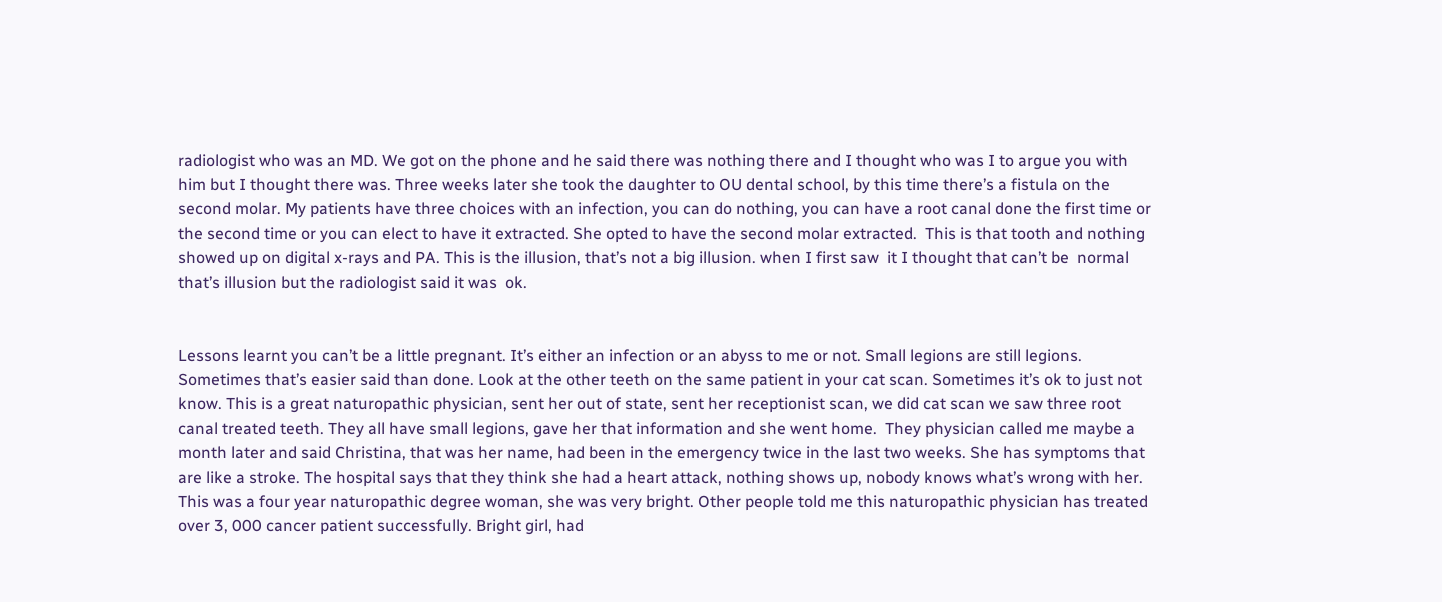radiologist who was an MD. We got on the phone and he said there was nothing there and I thought who was I to argue you with him but I thought there was. Three weeks later she took the daughter to OU dental school, by this time there’s a fistula on the second molar. My patients have three choices with an infection, you can do nothing, you can have a root canal done the first time or the second time or you can elect to have it extracted. She opted to have the second molar extracted.  This is that tooth and nothing showed up on digital x-rays and PA. This is the illusion, that’s not a big illusion. when I first saw  it I thought that can’t be  normal that’s illusion but the radiologist said it was  ok.


Lessons learnt you can’t be a little pregnant. It’s either an infection or an abyss to me or not. Small legions are still legions. Sometimes that’s easier said than done. Look at the other teeth on the same patient in your cat scan. Sometimes it’s ok to just not know. This is a great naturopathic physician, sent her out of state, sent her receptionist scan, we did cat scan we saw three root canal treated teeth. They all have small legions, gave her that information and she went home.  They physician called me maybe a month later and said Christina, that was her name, had been in the emergency twice in the last two weeks. She has symptoms that are like a stroke. The hospital says that they think she had a heart attack, nothing shows up, nobody knows what’s wrong with her. This was a four year naturopathic degree woman, she was very bright. Other people told me this naturopathic physician has treated over 3, 000 cancer patient successfully. Bright girl, had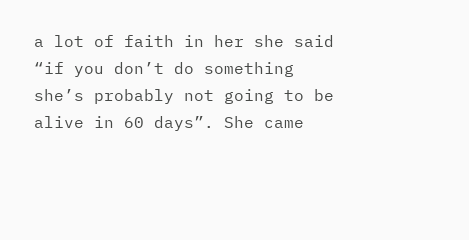a lot of faith in her she said “if you don’t do something she’s probably not going to be alive in 60 days”. She came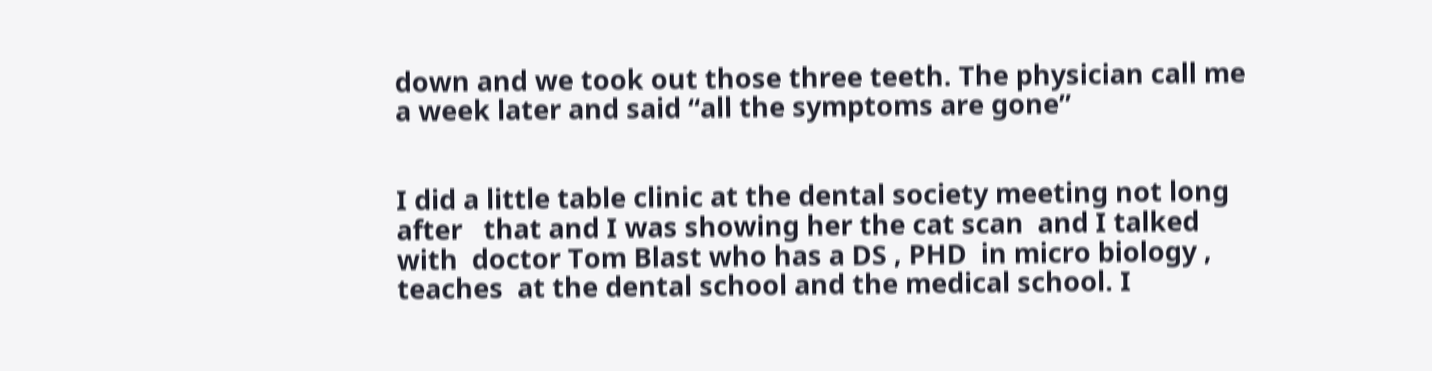down and we took out those three teeth. The physician call me a week later and said “all the symptoms are gone”


I did a little table clinic at the dental society meeting not long after   that and I was showing her the cat scan  and I talked with  doctor Tom Blast who has a DS , PHD  in micro biology , teaches  at the dental school and the medical school. I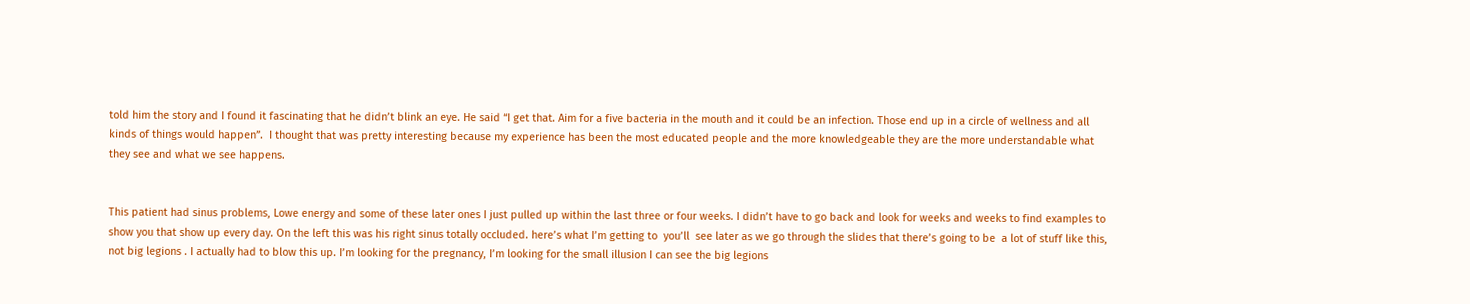told him the story and I found it fascinating that he didn’t blink an eye. He said “I get that. Aim for a five bacteria in the mouth and it could be an infection. Those end up in a circle of wellness and all kinds of things would happen”.  I thought that was pretty interesting because my experience has been the most educated people and the more knowledgeable they are the more understandable what they see and what we see happens.


This patient had sinus problems, Lowe energy and some of these later ones I just pulled up within the last three or four weeks. I didn’t have to go back and look for weeks and weeks to find examples to show you that show up every day. On the left this was his right sinus totally occluded. here’s what I’m getting to  you’ll  see later as we go through the slides that there’s going to be  a lot of stuff like this, not big legions . I actually had to blow this up. I’m looking for the pregnancy, I’m looking for the small illusion I can see the big legions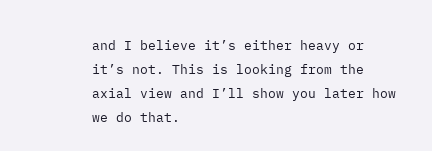and I believe it’s either heavy or it’s not. This is looking from the axial view and I’ll show you later how we do that.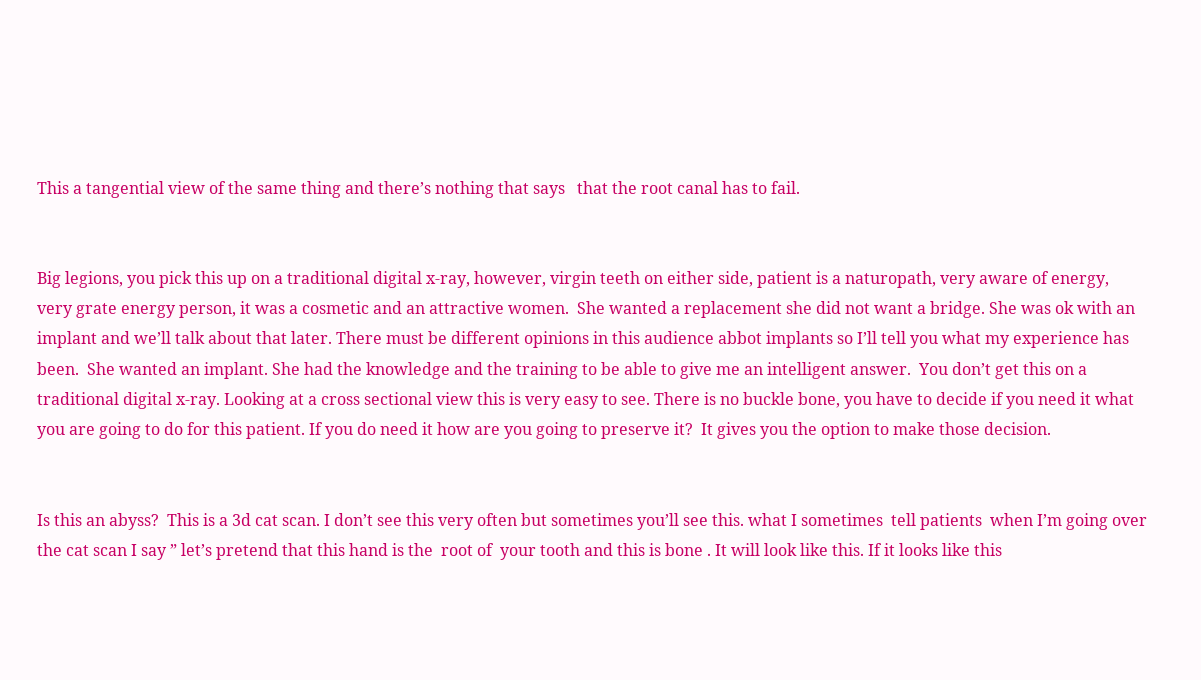This a tangential view of the same thing and there’s nothing that says   that the root canal has to fail.


Big legions, you pick this up on a traditional digital x-ray, however, virgin teeth on either side, patient is a naturopath, very aware of energy, very grate energy person, it was a cosmetic and an attractive women.  She wanted a replacement she did not want a bridge. She was ok with an implant and we’ll talk about that later. There must be different opinions in this audience abbot implants so I’ll tell you what my experience has been.  She wanted an implant. She had the knowledge and the training to be able to give me an intelligent answer.  You don’t get this on a traditional digital x-ray. Looking at a cross sectional view this is very easy to see. There is no buckle bone, you have to decide if you need it what you are going to do for this patient. If you do need it how are you going to preserve it?  It gives you the option to make those decision.


Is this an abyss?  This is a 3d cat scan. I don’t see this very often but sometimes you’ll see this. what I sometimes  tell patients  when I’m going over the cat scan I say ” let’s pretend that this hand is the  root of  your tooth and this is bone . It will look like this. If it looks like this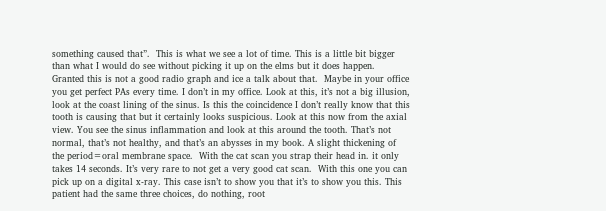something caused that”.  This is what we see a lot of time. This is a little bit bigger than what I would do see without picking it up on the elms but it does happen.  Granted this is not a good radio graph and ice a talk about that.  Maybe in your office you get perfect PAs every time. I don’t in my office. Look at this, it’s not a big illusion, look at the coast lining of the sinus. Is this the coincidence I don’t really know that this tooth is causing that but it certainly looks suspicious. Look at this now from the axial view. You see the sinus inflammation and look at this around the tooth. That’s not normal, that’s not healthy, and that’s an abysses in my book. A slight thickening of the period=oral membrane space.  With the cat scan you strap their head in. it only takes 14 seconds. It’s very rare to not get a very good cat scan.  With this one you can pick up on a digital x-ray. This case isn’t to show you that it’s to show you this. This patient had the same three choices, do nothing, root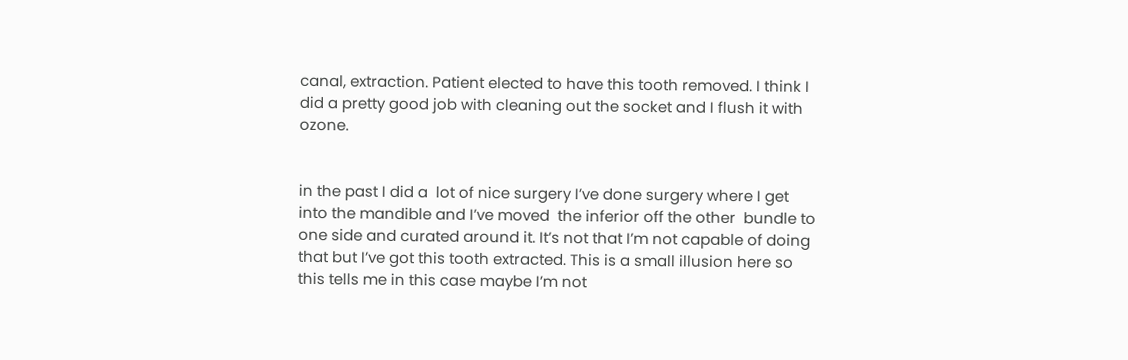canal, extraction. Patient elected to have this tooth removed. I think I did a pretty good job with cleaning out the socket and I flush it with ozone.


in the past I did a  lot of nice surgery I’ve done surgery where I get into the mandible and I’ve moved  the inferior off the other  bundle to one side and curated around it. It’s not that I’m not capable of doing that but I’ve got this tooth extracted. This is a small illusion here so this tells me in this case maybe I’m not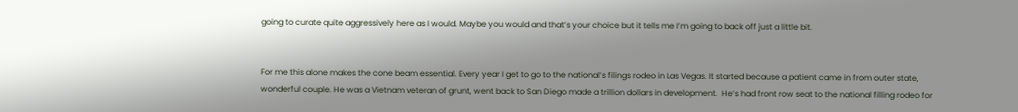going to curate quite aggressively here as I would. Maybe you would and that’s your choice but it tells me I’m going to back off just a little bit.


For me this alone makes the cone beam essential. Every year I get to go to the national’s filings rodeo in Las Vegas. It started because a patient came in from outer state, wonderful couple. He was a Vietnam veteran of grunt, went back to San Diego made a trillion dollars in development.  He’s had front row seat to the national filling rodeo for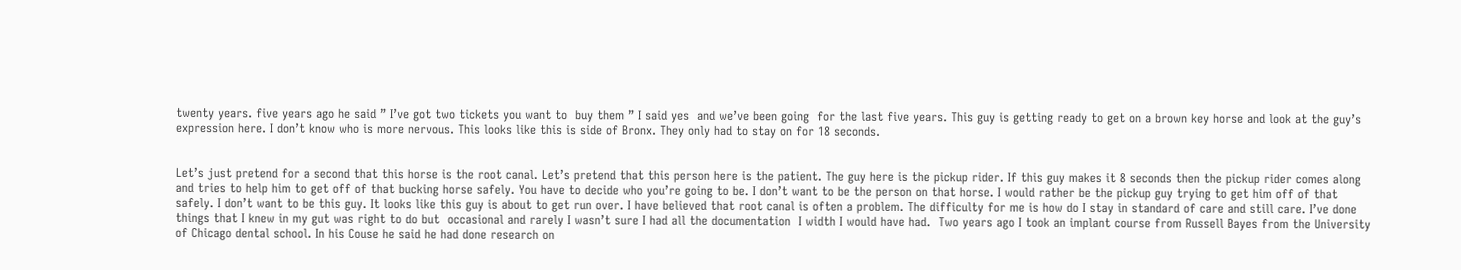twenty years. five years ago he said ” I’ve got two tickets you want to  buy them ” I said yes  and we’ve been going  for the last five years. This guy is getting ready to get on a brown key horse and look at the guy’s expression here. I don’t know who is more nervous. This looks like this is side of Bronx. They only had to stay on for 18 seconds.


Let’s just pretend for a second that this horse is the root canal. Let’s pretend that this person here is the patient. The guy here is the pickup rider. If this guy makes it 8 seconds then the pickup rider comes along and tries to help him to get off of that bucking horse safely. You have to decide who you’re going to be. I don’t want to be the person on that horse. I would rather be the pickup guy trying to get him off of that safely. I don’t want to be this guy. It looks like this guy is about to get run over. I have believed that root canal is often a problem. The difficulty for me is how do I stay in standard of care and still care. I’ve done things that I knew in my gut was right to do but  occasional and rarely I wasn’t sure I had all the documentation  I width I would have had.  Two years ago I took an implant course from Russell Bayes from the University of Chicago dental school. In his Couse he said he had done research on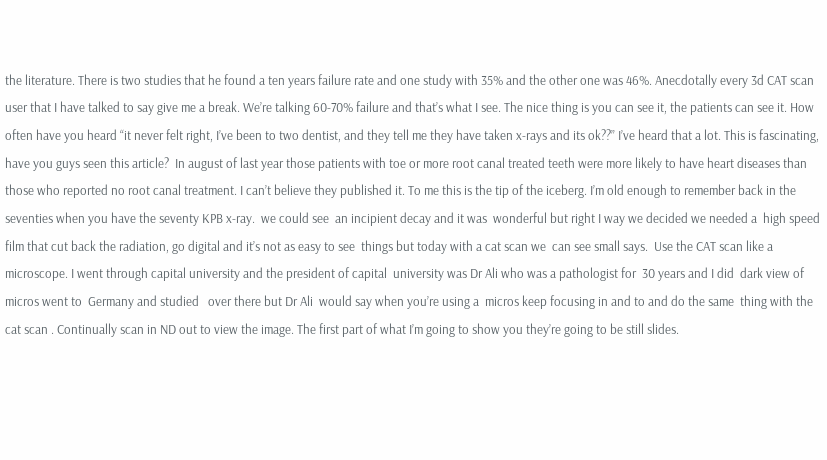the literature. There is two studies that he found a ten years failure rate and one study with 35% and the other one was 46%. Anecdotally every 3d CAT scan user that I have talked to say give me a break. We’re talking 60-70% failure and that’s what I see. The nice thing is you can see it, the patients can see it. How often have you heard “it never felt right, I’ve been to two dentist, and they tell me they have taken x-rays and its ok??” I’ve heard that a lot. This is fascinating, have you guys seen this article?  In august of last year those patients with toe or more root canal treated teeth were more likely to have heart diseases than those who reported no root canal treatment. I can’t believe they published it. To me this is the tip of the iceberg. I’m old enough to remember back in the seventies when you have the seventy KPB x-ray.  we could see  an incipient decay and it was  wonderful but right I way we decided we needed a  high speed  film that cut back the radiation, go digital and it’s not as easy to see  things but today with a cat scan we  can see small says.  Use the CAT scan like a microscope. I went through capital university and the president of capital  university was Dr Ali who was a pathologist for  30 years and I did  dark view of micros went to  Germany and studied   over there but Dr Ali  would say when you’re using a  micros keep focusing in and to and do the same  thing with the cat scan . Continually scan in ND out to view the image. The first part of what I’m going to show you they’re going to be still slides.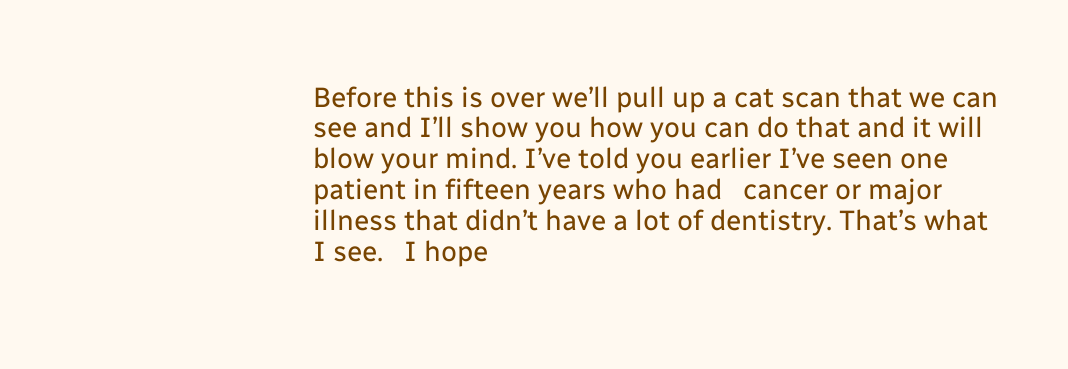Before this is over we’ll pull up a cat scan that we can see and I’ll show you how you can do that and it will blow your mind. I’ve told you earlier I’ve seen one patient in fifteen years who had   cancer or major illness that didn’t have a lot of dentistry. That’s what I see.   I hope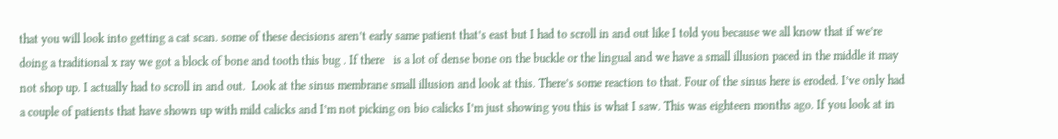that you will look into getting a cat scan. some of these decisions aren’t early same patient that’s east but I had to scroll in and out like I told you because we all know that if we’re doing a traditional x ray we got a block of bone and tooth this bug . If there   is a lot of dense bone on the buckle or the lingual and we have a small illusion paced in the middle it may not shop up. I actually had to scroll in and out.  Look at the sinus membrane small illusion and look at this. There’s some reaction to that. Four of the sinus here is eroded. I’ve only had a couple of patients that have shown up with mild calicks and I’m not picking on bio calicks I’m just showing you this is what I saw. This was eighteen months ago. If you look at in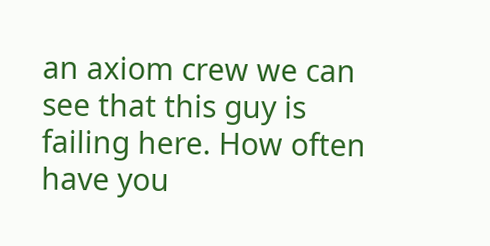an axiom crew we can see that this guy is failing here. How often have you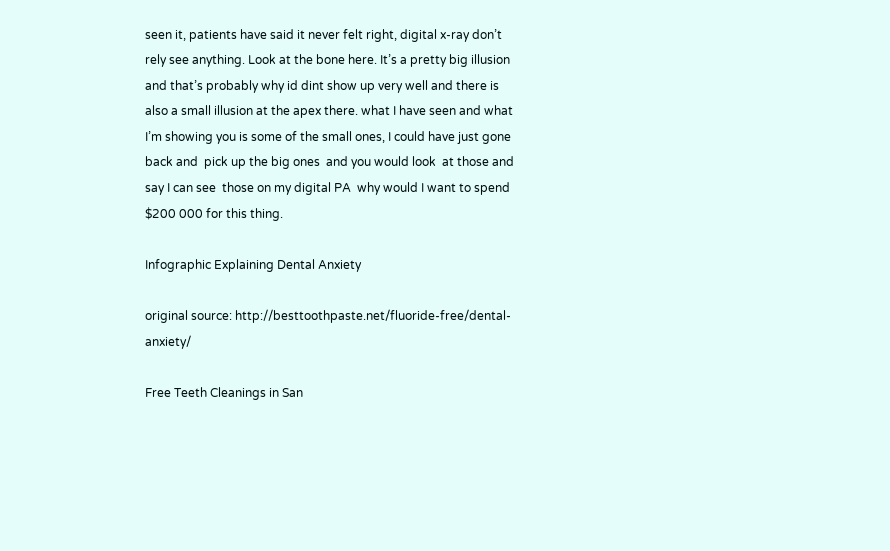seen it, patients have said it never felt right, digital x-ray don’t rely see anything. Look at the bone here. It’s a pretty big illusion and that’s probably why id dint show up very well and there is also a small illusion at the apex there. what I have seen and what I’m showing you is some of the small ones, I could have just gone back and  pick up the big ones  and you would look  at those and say I can see  those on my digital PA  why would I want to spend   $200 000 for this thing.

Infographic Explaining Dental Anxiety

original source: http://besttoothpaste.net/fluoride-free/dental-anxiety/

Free Teeth Cleanings in San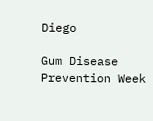Diego

Gum Disease Prevention Week